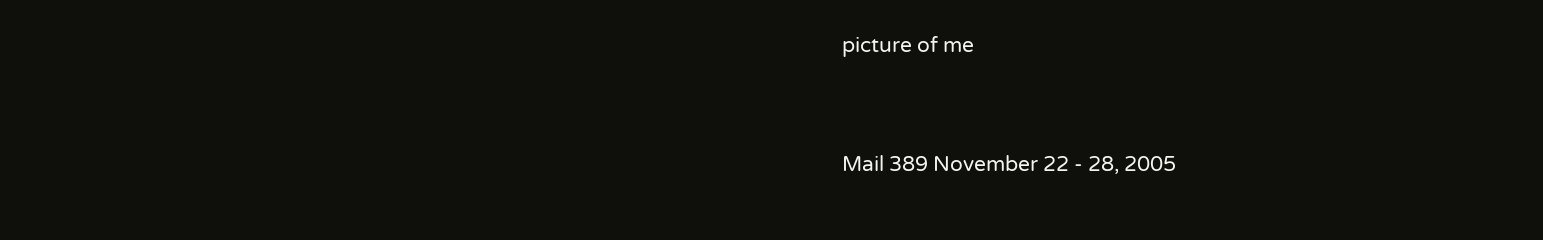picture of me


Mail 389 November 22 - 28, 2005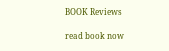BOOK Reviews

read book now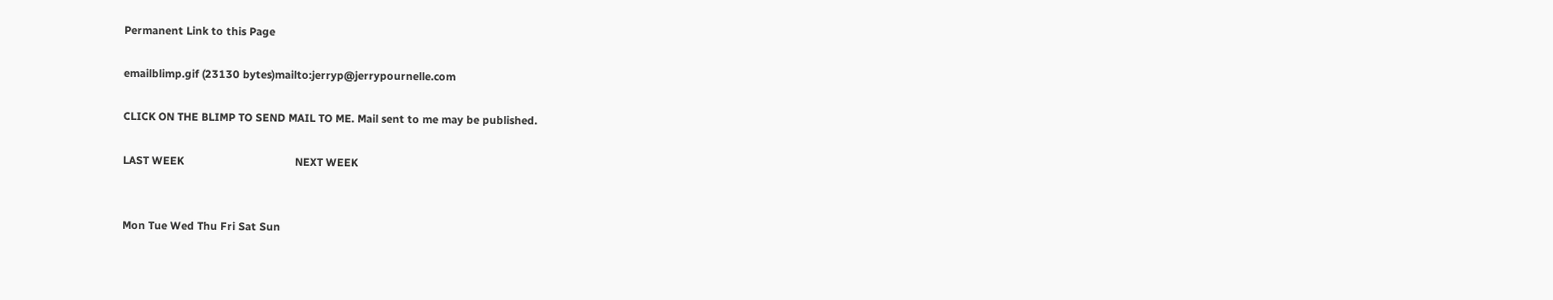Permanent Link to this Page

emailblimp.gif (23130 bytes)mailto:jerryp@jerrypournelle.com

CLICK ON THE BLIMP TO SEND MAIL TO ME. Mail sent to me may be published.

LAST WEEK                                     NEXT WEEK


Mon Tue Wed Thu Fri Sat Sun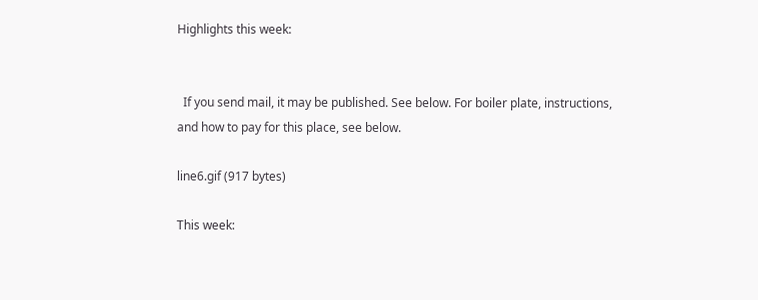Highlights this week:


  If you send mail, it may be published. See below. For boiler plate, instructions, and how to pay for this place, see below.

line6.gif (917 bytes)

This week: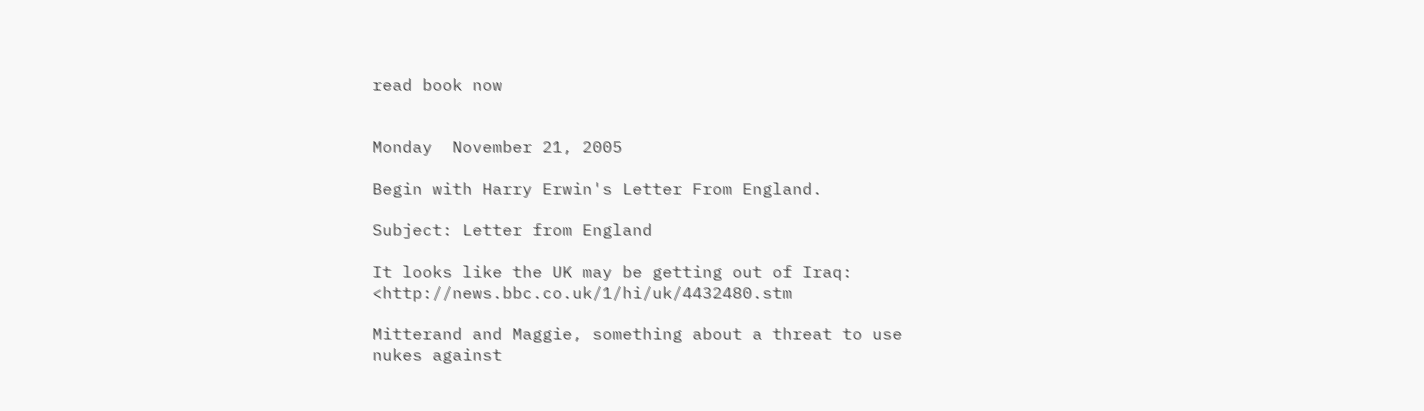read book now


Monday  November 21, 2005

Begin with Harry Erwin's Letter From England.

Subject: Letter from England

It looks like the UK may be getting out of Iraq: <http://news.bbc.co.uk/1/hi/uk/4432480.stm

Mitterand and Maggie, something about a threat to use nukes against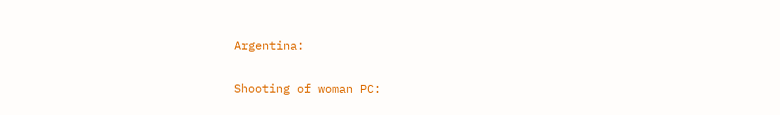Argentina:

Shooting of woman PC: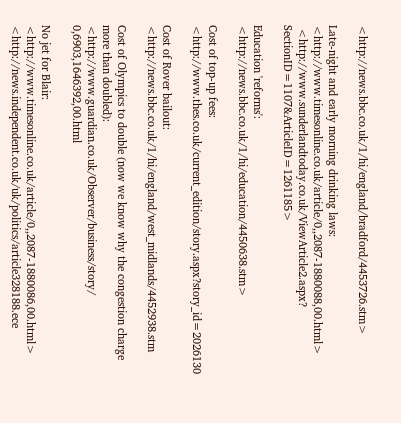<http://news.bbc.co.uk/1/hi/england/bradford/4453726.stm>

Late-night and early morning drinking laws: <http://www.timesonline.co.uk/article/0,,2087-1880088,00.html>
 <http://www.sunderlandtoday.co.uk/ViewArticle2.aspx? SectionID=1107&ArticleID=1261185>

Education 'reforms': <http://news.bbc.co.uk/1/hi/education/4450638.stm>

Cost of top-up fees: <http://www.thes.co.uk/current_edition/story.aspx?story_id=2026130

Cost of Rover bailout: <http://news.bbc.co.uk/1/hi/england/west_midlands/4452938.stm

Cost of Olympics to double (now we know why the congestion charge more than doubled): <http://www.guardian.co.uk/Observer/business/story/ 0,6903,1646392,00.html

No jet for Blair: <http://www.timesonline.co.uk/article/0,,2087-1880086,00.html>  <http://news.independent.co.uk/uk/politics/article328188.ece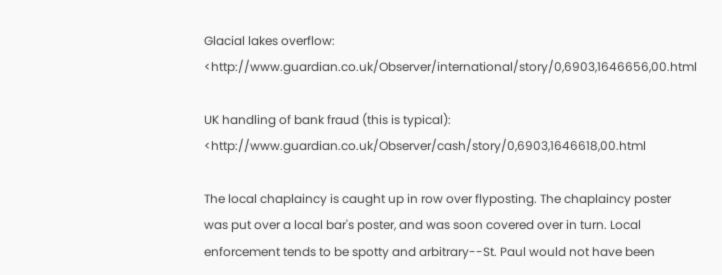Glacial lakes overflow: <http://www.guardian.co.uk/Observer/international/story/0,6903,1646656,00.html

UK handling of bank fraud (this is typical): <http://www.guardian.co.uk/Observer/cash/story/0,6903,1646618,00.html

The local chaplaincy is caught up in row over flyposting. The chaplaincy poster was put over a local bar's poster, and was soon covered over in turn. Local enforcement tends to be spotty and arbitrary--St. Paul would not have been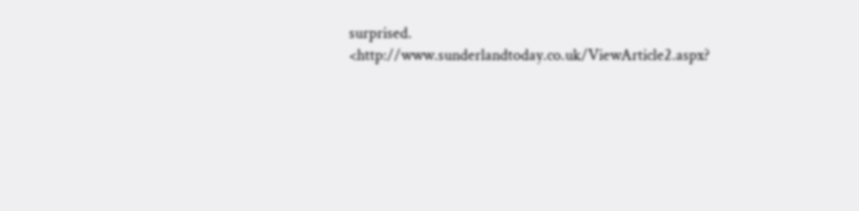surprised. <http://www.sunderlandtoday.co.uk/ViewArticle2.aspx?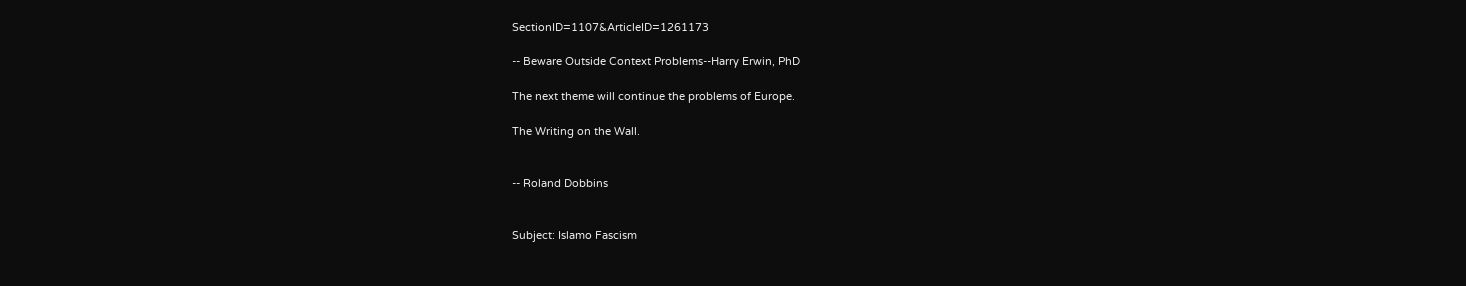SectionID=1107&ArticleID=1261173

-- Beware Outside Context Problems--Harry Erwin, PhD

The next theme will continue the problems of Europe.

The Writing on the Wall.


-- Roland Dobbins


Subject: Islamo Fascism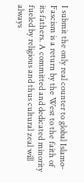I submit the only real counter to global Islamo-Fascism is a return by the West to the faith of its fathers. A committed and dedicated minority fueled by religious and thus cultural zeal will always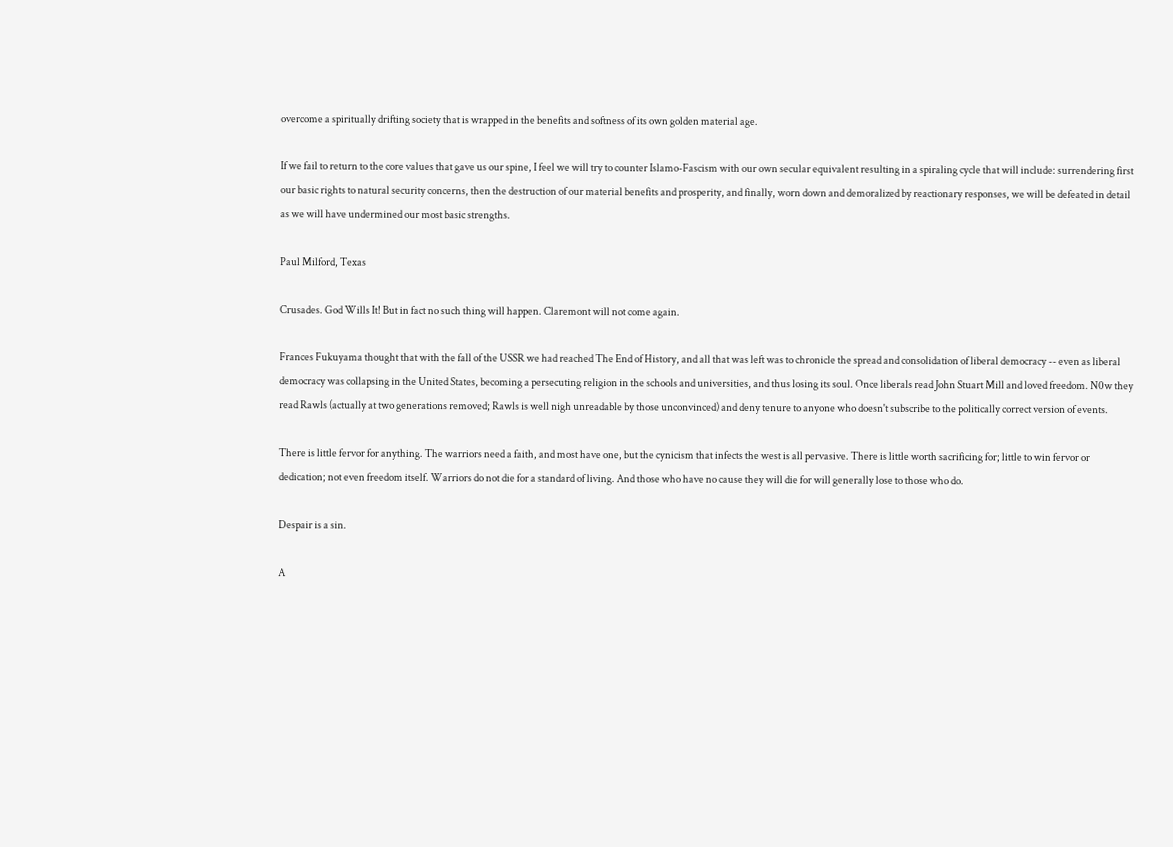overcome a spiritually drifting society that is wrapped in the benefits and softness of its own golden material age.

If we fail to return to the core values that gave us our spine, I feel we will try to counter Islamo-Fascism with our own secular equivalent resulting in a spiraling cycle that will include: surrendering first our basic rights to natural security concerns, then the destruction of our material benefits and prosperity, and finally, worn down and demoralized by reactionary responses, we will be defeated in detail as we will have undermined our most basic strengths.

Paul Milford, Texas

Crusades. God Wills It! But in fact no such thing will happen. Claremont will not come again.

Frances Fukuyama thought that with the fall of the USSR we had reached The End of History, and all that was left was to chronicle the spread and consolidation of liberal democracy -- even as liberal democracy was collapsing in the United States, becoming a persecuting religion in the schools and universities, and thus losing its soul. Once liberals read John Stuart Mill and loved freedom. N0w they read Rawls (actually at two generations removed; Rawls is well nigh unreadable by those unconvinced) and deny tenure to anyone who doesn't subscribe to the politically correct version of events.

There is little fervor for anything. The warriors need a faith, and most have one, but the cynicism that infects the west is all pervasive. There is little worth sacrificing for; little to win fervor or dedication; not even freedom itself. Warriors do not die for a standard of living. And those who have no cause they will die for will generally lose to those who do.

Despair is a sin.

A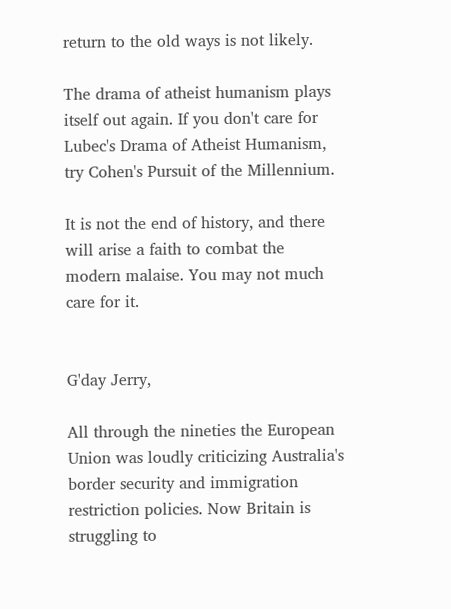return to the old ways is not likely.

The drama of atheist humanism plays itself out again. If you don't care for Lubec's Drama of Atheist Humanism, try Cohen's Pursuit of the Millennium.

It is not the end of history, and there will arise a faith to combat the modern malaise. You may not much care for it.


G'day Jerry,

All through the nineties the European Union was loudly criticizing Australia's border security and immigration restriction policies. Now Britain is struggling to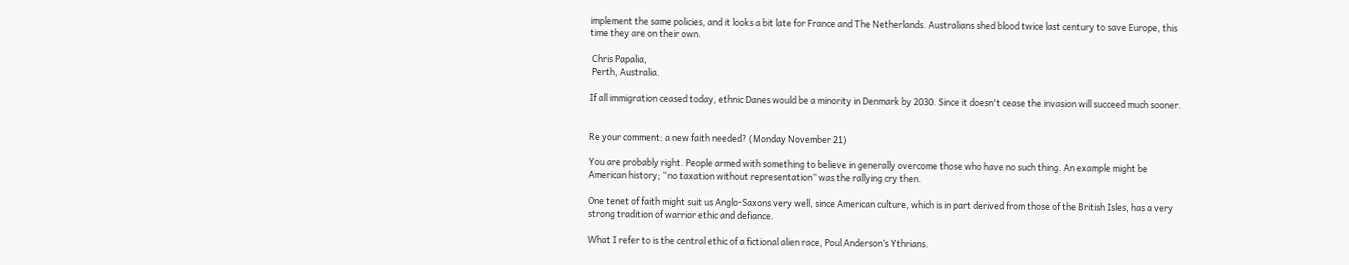implement the same policies, and it looks a bit late for France and The Netherlands. Australians shed blood twice last century to save Europe, this time they are on their own.

 Chris Papalia,
 Perth, Australia.

If all immigration ceased today, ethnic Danes would be a minority in Denmark by 2030. Since it doesn't cease the invasion will succeed much sooner.


Re your comment: a new faith needed? (Monday November 21)

You are probably right. People armed with something to believe in generally overcome those who have no such thing. An example might be American history; “no taxation without representation” was the rallying cry then.

One tenet of faith might suit us Anglo-Saxons very well, since American culture, which is in part derived from those of the British Isles, has a very strong tradition of warrior ethic and defiance.

What I refer to is the central ethic of a fictional alien race, Poul Anderson’s Ythrians.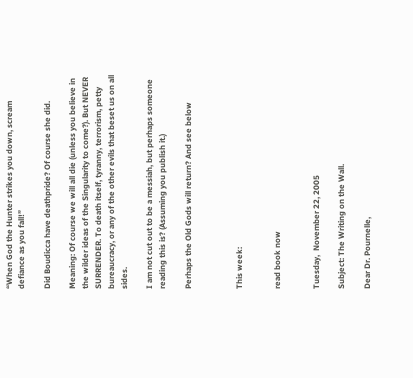“When God the Hunter strikes you down, scream defiance as you fall!”

Did Boudicca have deathpride? Of course she did.

Meaning: Of course we will all die (unless you believe in the wilder ideas of the Singularity to come?). But NEVER SURRENDER. To death itself, tyranny, terrorism, petty bureaucracy, or any of the other evils that beset us on all sides.

I am not cut out to be a messiah, but perhaps someone reading this is? (Assuming you publish it.)

Perhaps the Old Gods will return? And see below



This week:


read book now


Tuesday,  November 22, 2005

Subject: The Writing on the Wall.

Dear Dr. Pournelle,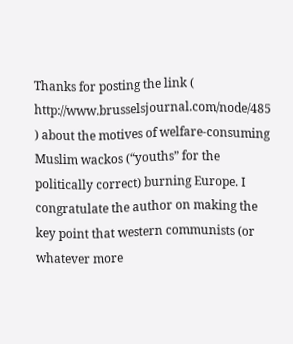Thanks for posting the link ( http://www.brusselsjournal.com/node/485 ) about the motives of welfare-consuming Muslim wackos (“youths” for the politically correct) burning Europe. I congratulate the author on making the key point that western communists (or whatever more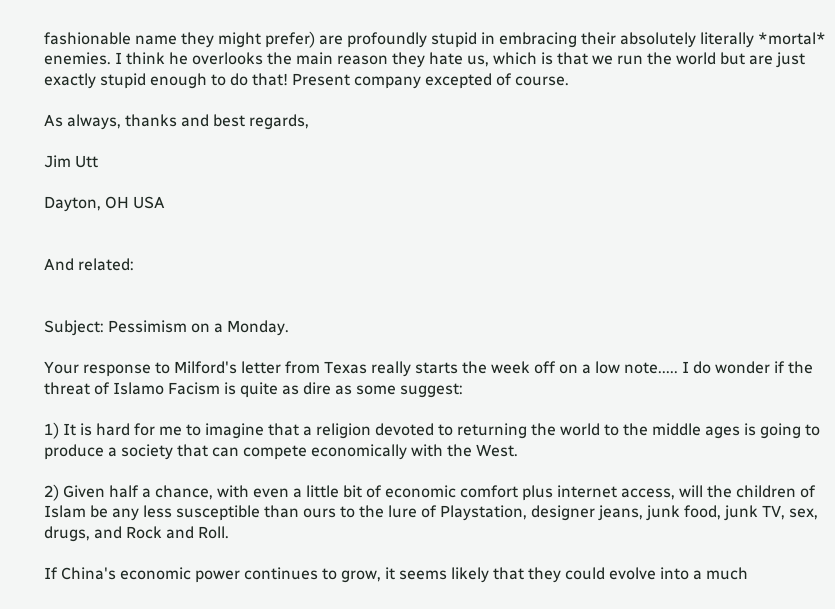fashionable name they might prefer) are profoundly stupid in embracing their absolutely literally *mortal* enemies. I think he overlooks the main reason they hate us, which is that we run the world but are just exactly stupid enough to do that! Present company excepted of course.

As always, thanks and best regards,

Jim Utt

Dayton, OH USA


And related:


Subject: Pessimism on a Monday.

Your response to Milford's letter from Texas really starts the week off on a low note..... I do wonder if the threat of Islamo Facism is quite as dire as some suggest:

1) It is hard for me to imagine that a religion devoted to returning the world to the middle ages is going to produce a society that can compete economically with the West.

2) Given half a chance, with even a little bit of economic comfort plus internet access, will the children of Islam be any less susceptible than ours to the lure of Playstation, designer jeans, junk food, junk TV, sex, drugs, and Rock and Roll.

If China's economic power continues to grow, it seems likely that they could evolve into a much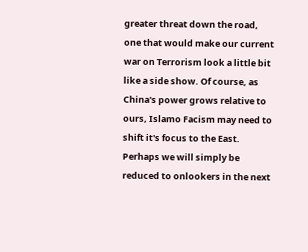greater threat down the road, one that would make our current war on Terrorism look a little bit like a side show. Of course, as China's power grows relative to ours, Islamo Facism may need to shift it's focus to the East. Perhaps we will simply be reduced to onlookers in the next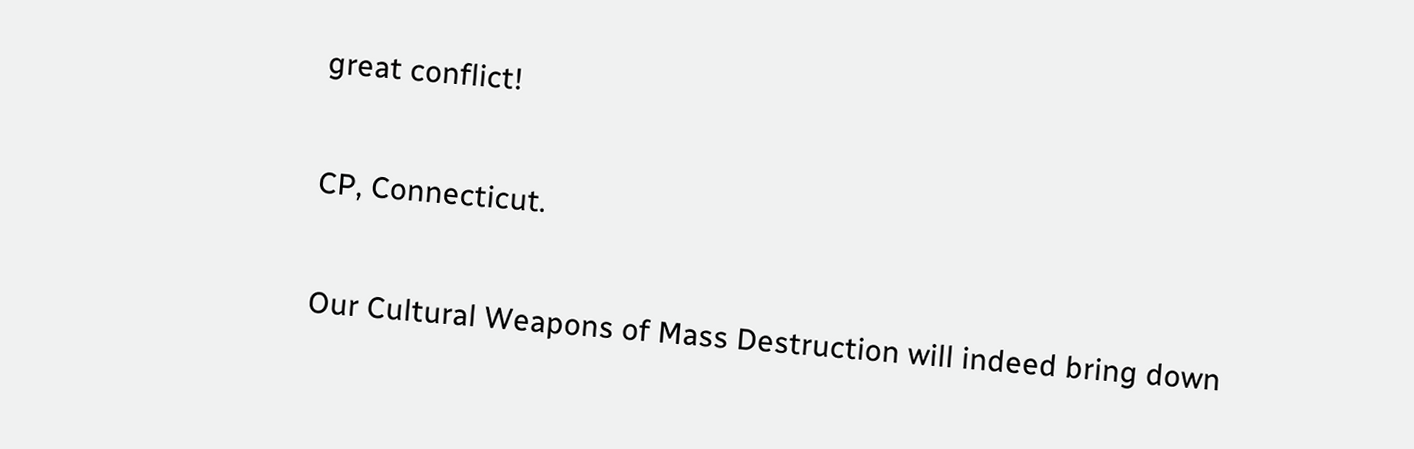great conflict!

CP, Connecticut.

Our Cultural Weapons of Mass Destruction will indeed bring down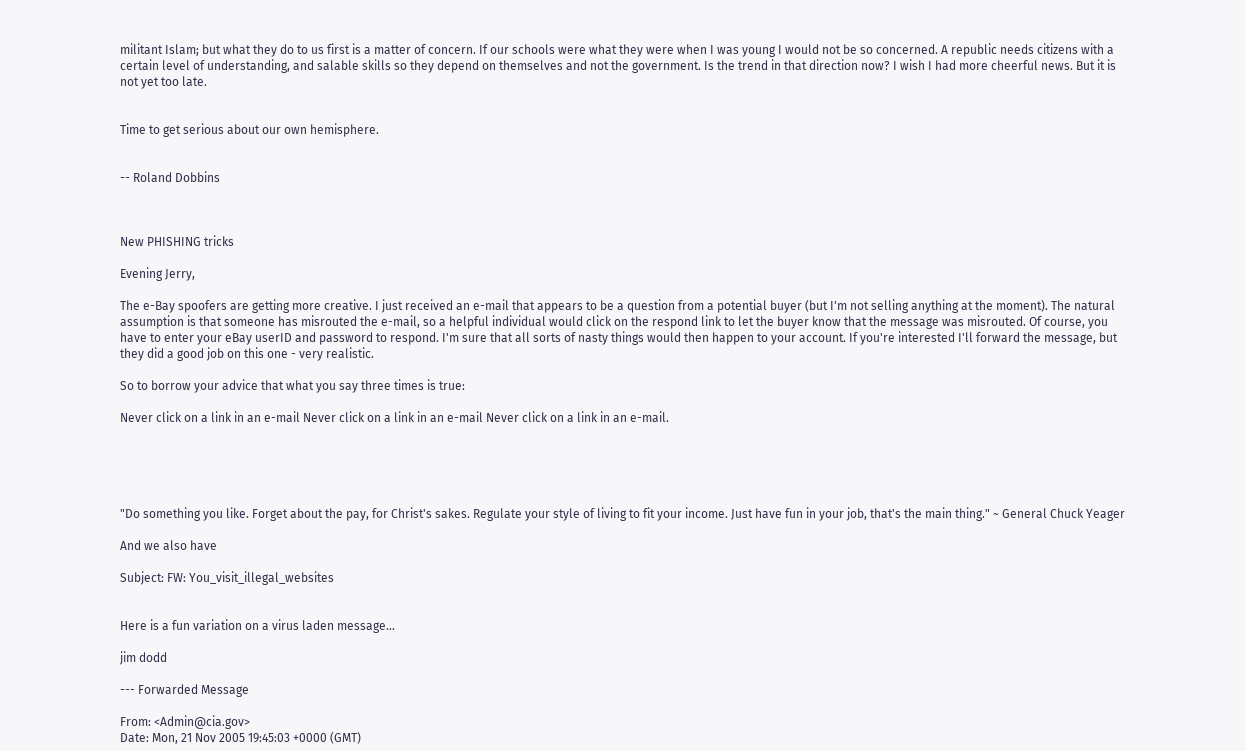militant Islam; but what they do to us first is a matter of concern. If our schools were what they were when I was young I would not be so concerned. A republic needs citizens with a certain level of understanding, and salable skills so they depend on themselves and not the government. Is the trend in that direction now? I wish I had more cheerful news. But it is not yet too late.


Time to get serious about our own hemisphere.


-- Roland Dobbins



New PHISHING tricks

Evening Jerry,

The e-Bay spoofers are getting more creative. I just received an e-mail that appears to be a question from a potential buyer (but I'm not selling anything at the moment). The natural assumption is that someone has misrouted the e-mail, so a helpful individual would click on the respond link to let the buyer know that the message was misrouted. Of course, you have to enter your eBay userID and password to respond. I'm sure that all sorts of nasty things would then happen to your account. If you're interested I'll forward the message, but they did a good job on this one - very realistic.

So to borrow your advice that what you say three times is true:

Never click on a link in an e-mail Never click on a link in an e-mail Never click on a link in an e-mail.





"Do something you like. Forget about the pay, for Christ's sakes. Regulate your style of living to fit your income. Just have fun in your job, that's the main thing." ~ General Chuck Yeager

And we also have

Subject: FW: You_visit_illegal_websites


Here is a fun variation on a virus laden message...

jim dodd

--- Forwarded Message

From: <Admin@cia.gov>
Date: Mon, 21 Nov 2005 19:45:03 +0000 (GMT)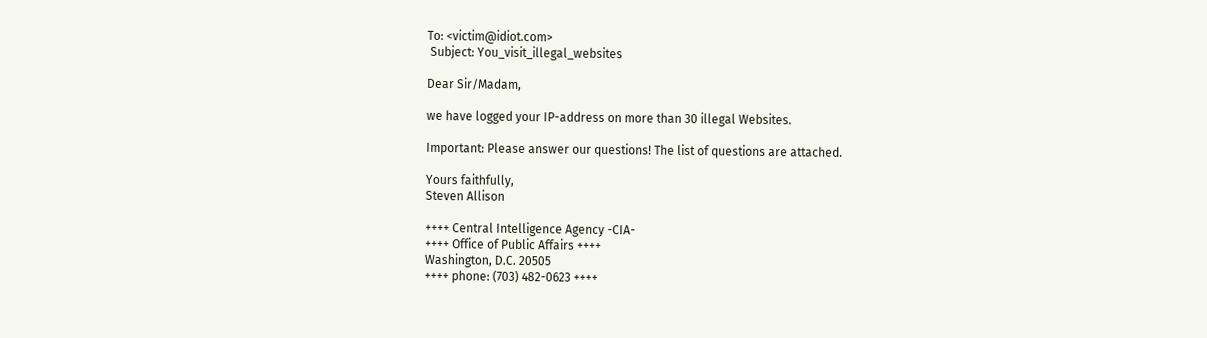To: <victim@idiot.com>
 Subject: You_visit_illegal_websites

Dear Sir/Madam,

we have logged your IP-address on more than 30 illegal Websites.

Important: Please answer our questions! The list of questions are attached.

Yours faithfully,
Steven Allison

++++ Central Intelligence Agency -CIA-
++++ Office of Public Affairs ++++
Washington, D.C. 20505
++++ phone: (703) 482-0623 ++++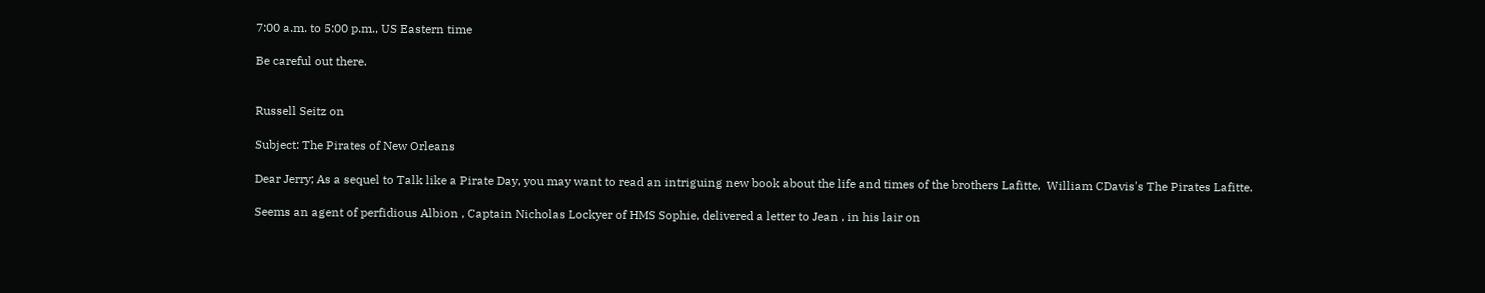7:00 a.m. to 5:00 p.m., US Eastern time

Be careful out there.


Russell Seitz on

Subject: The Pirates of New Orleans

Dear Jerry; As a sequel to Talk like a Pirate Day, you may want to read an intriguing new book about the life and times of the brothers Lafitte,  William CDavis's The Pirates Lafitte.

Seems an agent of perfidious Albion , Captain Nicholas Lockyer of HMS Sophie, delivered a letter to Jean , in his lair on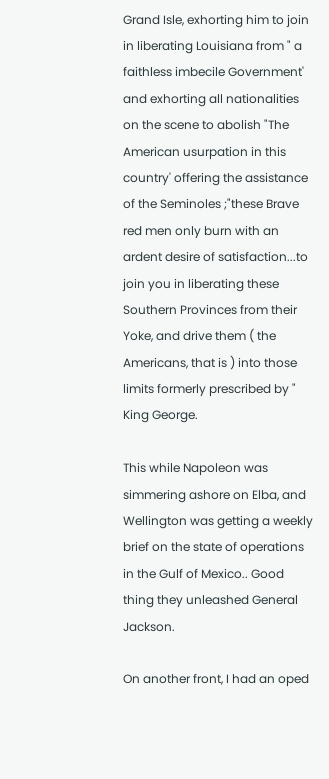Grand Isle, exhorting him to join in liberating Louisiana from " a faithless imbecile Government' and exhorting all nationalities on the scene to abolish "The American usurpation in this country' offering the assistance of the Seminoles ;"these Brave red men only burn with an ardent desire of satisfaction...to join you in liberating these Southern Provinces from their Yoke, and drive them ( the Americans, that is ) into those limits formerly prescribed by " King George.

This while Napoleon was simmering ashore on Elba, and Wellington was getting a weekly brief on the state of operations in the Gulf of Mexico.. Good thing they unleashed General Jackson.

On another front, I had an oped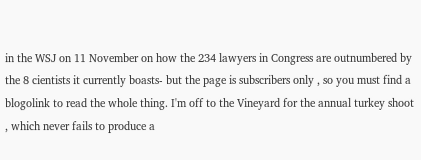in the WSJ on 11 November on how the 234 lawyers in Congress are outnumbered by the 8 cientists it currently boasts- but the page is subscribers only , so you must find a blogolink to read the whole thing. I'm off to the Vineyard for the annual turkey shoot , which never fails to produce a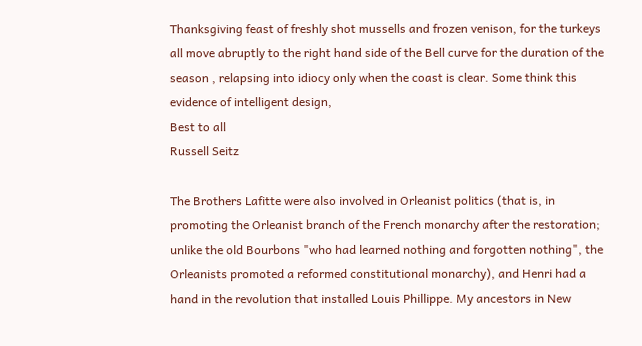Thanksgiving feast of freshly shot mussells and frozen venison, for the turkeys all move abruptly to the right hand side of the Bell curve for the duration of the season , relapsing into idiocy only when the coast is clear. Some think this evidence of intelligent design,
Best to all
Russell Seitz

The Brothers Lafitte were also involved in Orleanist politics (that is, in promoting the Orleanist branch of the French monarchy after the restoration; unlike the old Bourbons "who had learned nothing and forgotten nothing", the Orleanists promoted a reformed constitutional monarchy), and Henri had a hand in the revolution that installed Louis Phillippe. My ancestors in New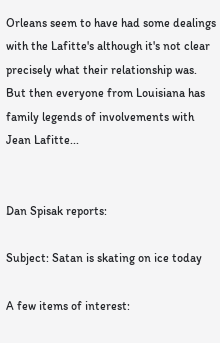Orleans seem to have had some dealings with the Lafitte's although it's not clear precisely what their relationship was. But then everyone from Louisiana has family legends of involvements with Jean Lafitte...


Dan Spisak reports:

Subject: Satan is skating on ice today

A few items of interest: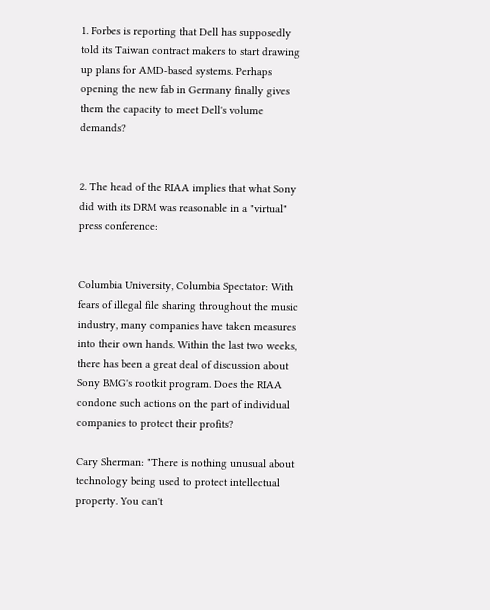1. Forbes is reporting that Dell has supposedly told its Taiwan contract makers to start drawing up plans for AMD-based systems. Perhaps opening the new fab in Germany finally gives them the capacity to meet Dell's volume demands?


2. The head of the RIAA implies that what Sony did with its DRM was reasonable in a "virtual" press conference:


Columbia University, Columbia Spectator: With fears of illegal file sharing throughout the music industry, many companies have taken measures into their own hands. Within the last two weeks, there has been a great deal of discussion about Sony BMG's rootkit program. Does the RIAA condone such actions on the part of individual companies to protect their profits?

Cary Sherman: "There is nothing unusual about technology being used to protect intellectual property. You can't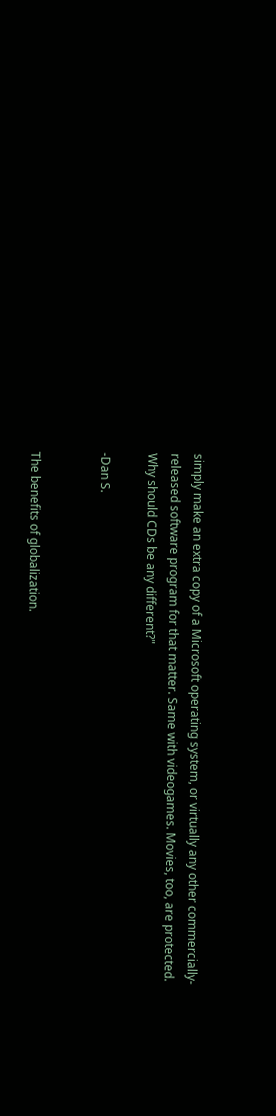simply make an extra copy of a Microsoft operating system, or virtually any other commercially- released software program for that matter. Same with videogames. Movies, too, are protected. Why should CDs be any different?"

-Dan S.


The benefits of globalization.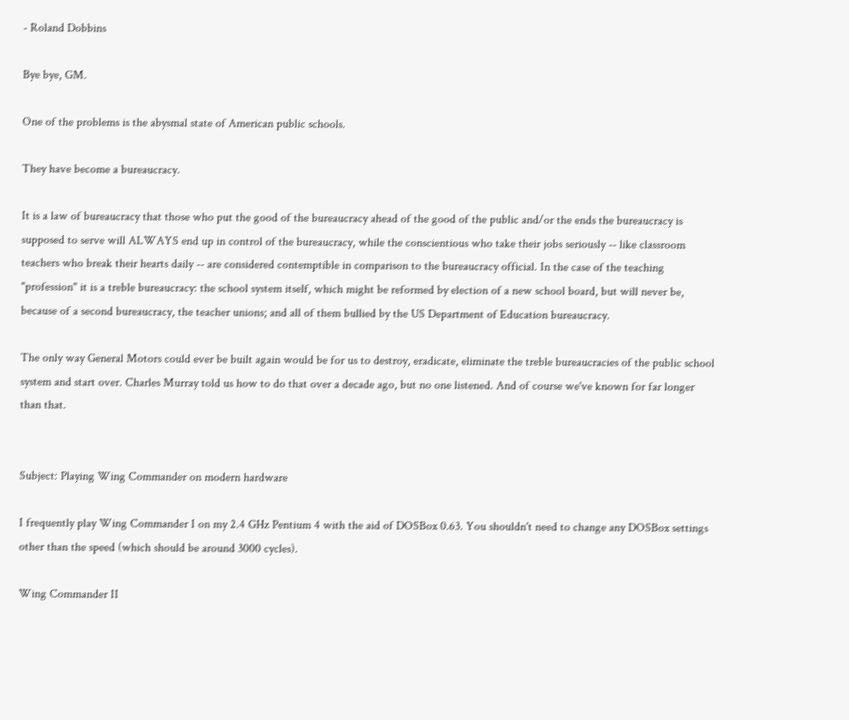- Roland Dobbins

Bye bye, GM.

One of the problems is the abysmal state of American public schools.

They have become a bureaucracy.

It is a law of bureaucracy that those who put the good of the bureaucracy ahead of the good of the public and/or the ends the bureaucracy is supposed to serve will ALWAYS end up in control of the bureaucracy, while the conscientious who take their jobs seriously -- like classroom teachers who break their hearts daily -- are considered contemptible in comparison to the bureaucracy official. In the case of the teaching "profession" it is a treble bureaucracy: the school system itself, which might be reformed by election of a new school board, but will never be, because of a second bureaucracy, the teacher unions; and all of them bullied by the US Department of Education bureaucracy.

The only way General Motors could ever be built again would be for us to destroy, eradicate, eliminate the treble bureaucracies of the public school system and start over. Charles Murray told us how to do that over a decade ago, but no one listened. And of course we've known for far longer than that.


Subject: Playing Wing Commander on modern hardware

I frequently play Wing Commander I on my 2.4 GHz Pentium 4 with the aid of DOSBox 0.63. You shouldn't need to change any DOSBox settings other than the speed (which should be around 3000 cycles).

Wing Commander II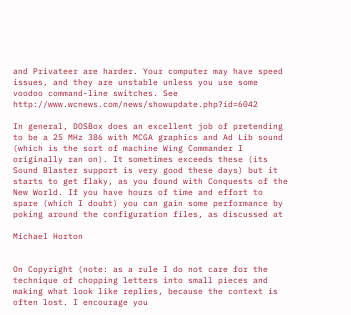and Privateer are harder. Your computer may have speed issues, and they are unstable unless you use some voodoo command-line switches. See http://www.wcnews.com/news/showupdate.php?id=6042

In general, DOSBox does an excellent job of pretending to be a 25 MHz 386 with MCGA graphics and Ad Lib sound (which is the sort of machine Wing Commander I originally ran on). It sometimes exceeds these (its Sound Blaster support is very good these days) but it starts to get flaky, as you found with Conquests of the New World. If you have hours of time and effort to spare (which I doubt) you can gain some performance by poking around the configuration files, as discussed at

Michael Horton


On Copyright (note: as a rule I do not care for the technique of chopping letters into small pieces and making what look like replies, because the context is often lost. I encourage you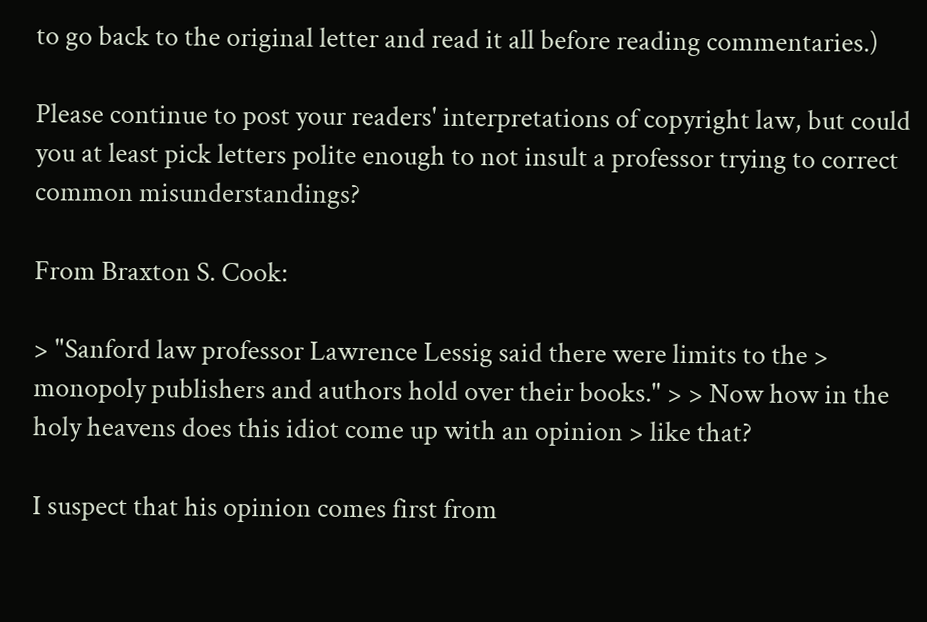to go back to the original letter and read it all before reading commentaries.)

Please continue to post your readers' interpretations of copyright law, but could you at least pick letters polite enough to not insult a professor trying to correct common misunderstandings?

From Braxton S. Cook:

> "Sanford law professor Lawrence Lessig said there were limits to the > monopoly publishers and authors hold over their books." > > Now how in the holy heavens does this idiot come up with an opinion > like that?

I suspect that his opinion comes first from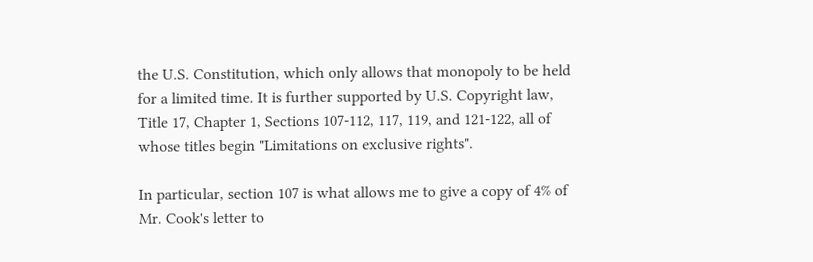the U.S. Constitution, which only allows that monopoly to be held for a limited time. It is further supported by U.S. Copyright law, Title 17, Chapter 1, Sections 107-112, 117, 119, and 121-122, all of whose titles begin "Limitations on exclusive rights".

In particular, section 107 is what allows me to give a copy of 4% of Mr. Cook's letter to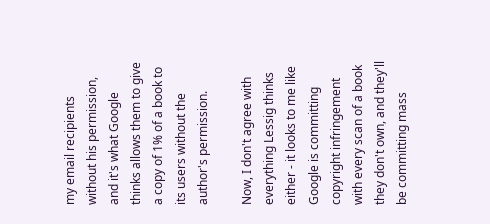my email recipients without his permission, and it's what Google thinks allows them to give a copy of 1% of a book to its users without the author's permission.

Now, I don't agree with everything Lessig thinks either - it looks to me like Google is committing copyright infringement with every scan of a book they don't own, and they'll be committing mass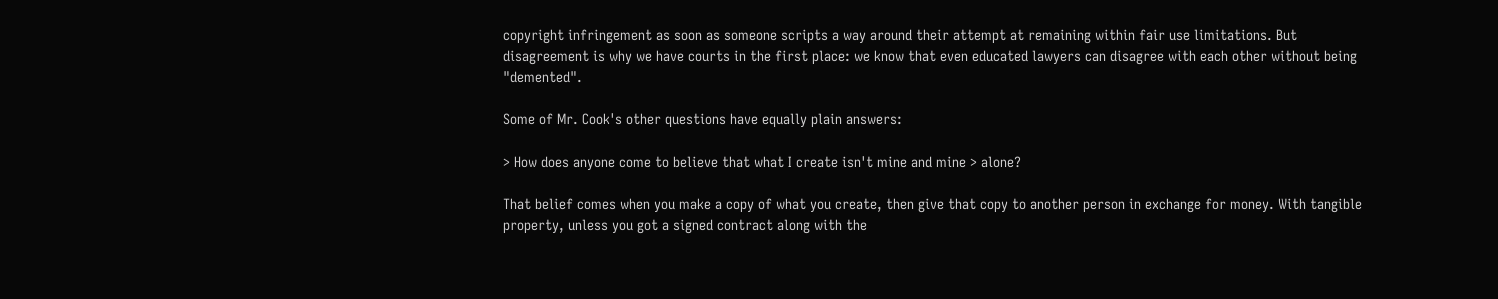copyright infringement as soon as someone scripts a way around their attempt at remaining within fair use limitations. But disagreement is why we have courts in the first place: we know that even educated lawyers can disagree with each other without being "demented".

Some of Mr. Cook's other questions have equally plain answers:

> How does anyone come to believe that what I create isn't mine and mine > alone?

That belief comes when you make a copy of what you create, then give that copy to another person in exchange for money. With tangible property, unless you got a signed contract along with the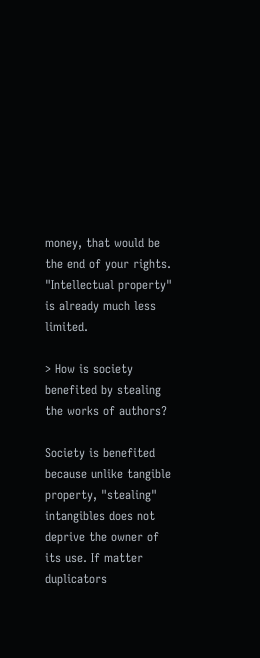money, that would be the end of your rights. "Intellectual property" is already much less limited.

> How is society benefited by stealing the works of authors?

Society is benefited because unlike tangible property, "stealing" intangibles does not deprive the owner of its use. If matter duplicators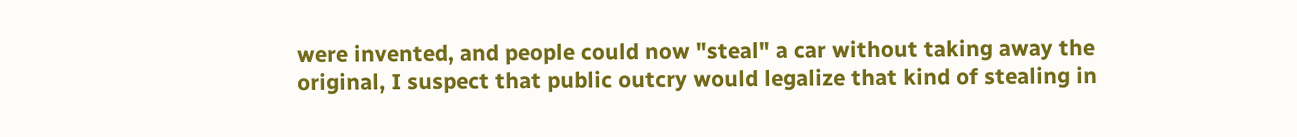were invented, and people could now "steal" a car without taking away the original, I suspect that public outcry would legalize that kind of stealing in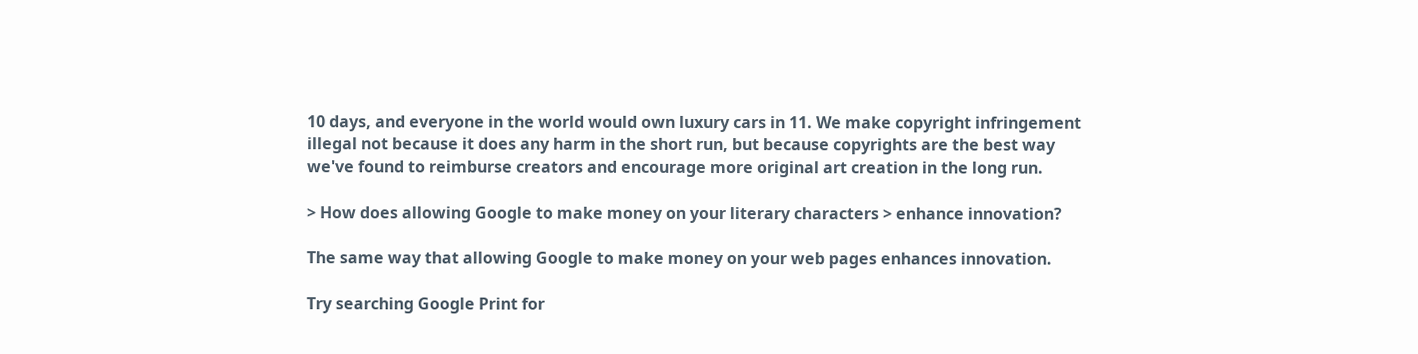10 days, and everyone in the world would own luxury cars in 11. We make copyright infringement illegal not because it does any harm in the short run, but because copyrights are the best way we've found to reimburse creators and encourage more original art creation in the long run.

> How does allowing Google to make money on your literary characters > enhance innovation?

The same way that allowing Google to make money on your web pages enhances innovation.

Try searching Google Print for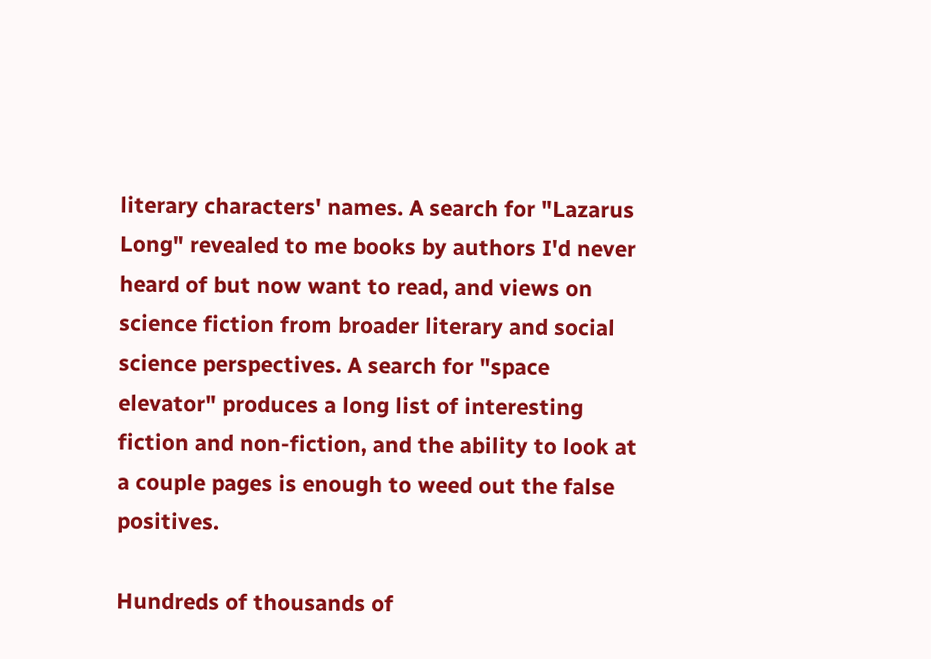literary characters' names. A search for "Lazarus Long" revealed to me books by authors I'd never heard of but now want to read, and views on science fiction from broader literary and social science perspectives. A search for "space elevator" produces a long list of interesting fiction and non-fiction, and the ability to look at a couple pages is enough to weed out the false positives.

Hundreds of thousands of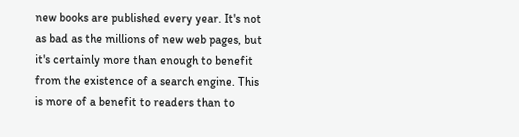new books are published every year. It's not as bad as the millions of new web pages, but it's certainly more than enough to benefit from the existence of a search engine. This is more of a benefit to readers than to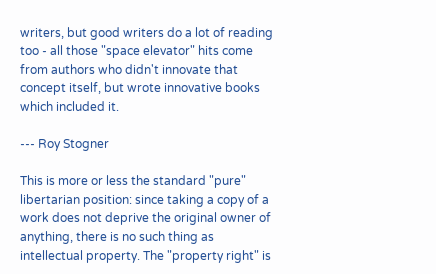writers, but good writers do a lot of reading too - all those "space elevator" hits come from authors who didn't innovate that concept itself, but wrote innovative books which included it.

--- Roy Stogner

This is more or less the standard "pure" libertarian position: since taking a copy of a work does not deprive the original owner of anything, there is no such thing as intellectual property. The "property right" is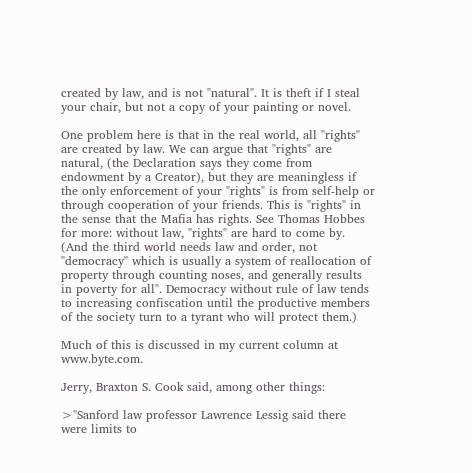created by law, and is not "natural". It is theft if I steal your chair, but not a copy of your painting or novel.

One problem here is that in the real world, all "rights" are created by law. We can argue that "rights" are natural, (the Declaration says they come from endowment by a Creator), but they are meaningless if the only enforcement of your "rights" is from self-help or through cooperation of your friends. This is "rights" in the sense that the Mafia has rights. See Thomas Hobbes for more: without law, "rights" are hard to come by. (And the third world needs law and order, not "democracy" which is usually a system of reallocation of property through counting noses, and generally results in poverty for all". Democracy without rule of law tends to increasing confiscation until the productive members of the society turn to a tyrant who will protect them.)

Much of this is discussed in my current column at www.byte.com.

Jerry, Braxton S. Cook said, among other things:

>"Sanford law professor Lawrence Lessig said there were limits to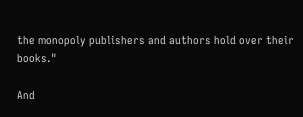the monopoly publishers and authors hold over their books."

And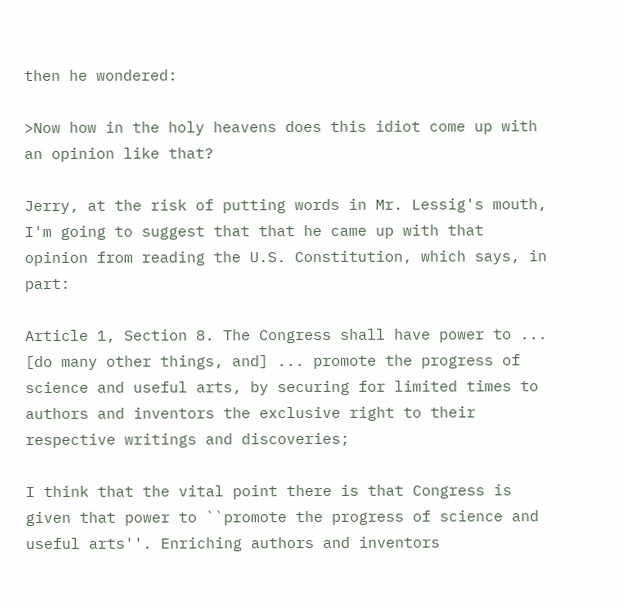then he wondered:

>Now how in the holy heavens does this idiot come up with an opinion like that?

Jerry, at the risk of putting words in Mr. Lessig's mouth, I'm going to suggest that that he came up with that opinion from reading the U.S. Constitution, which says, in part:

Article 1, Section 8. The Congress shall have power to ... [do many other things, and] ... promote the progress of science and useful arts, by securing for limited times to authors and inventors the exclusive right to their respective writings and discoveries;

I think that the vital point there is that Congress is given that power to ``promote the progress of science and useful arts''. Enriching authors and inventors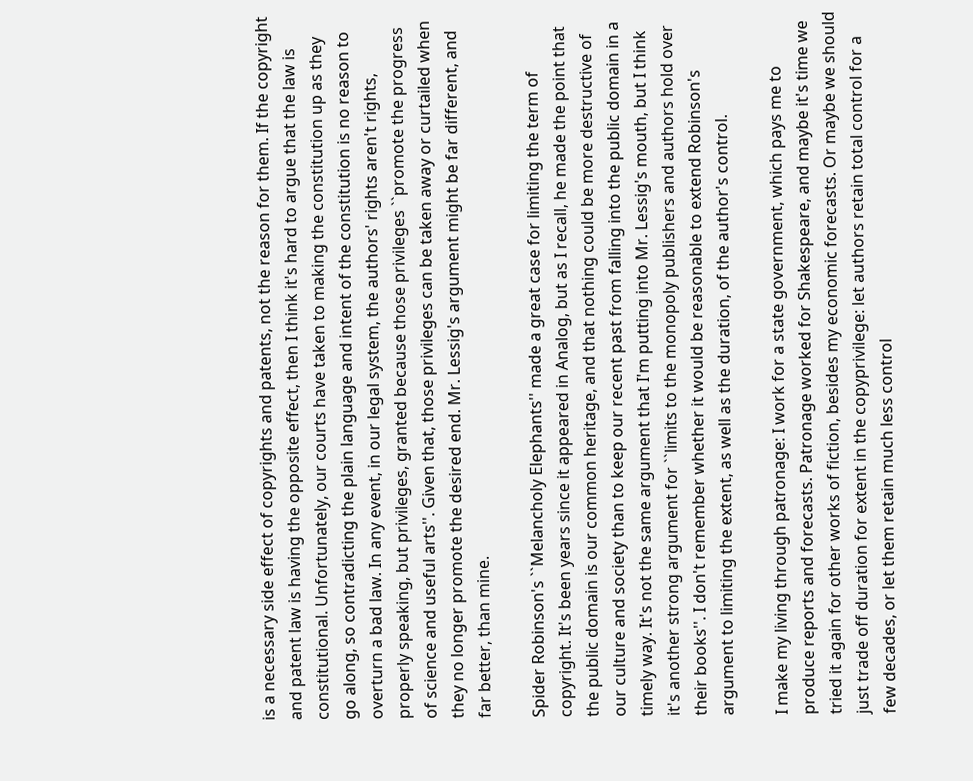is a necessary side effect of copyrights and patents, not the reason for them. If the copyright and patent law is having the opposite effect, then I think it's hard to argue that the law is constitutional. Unfortunately, our courts have taken to making the constitution up as they go along, so contradicting the plain language and intent of the constitution is no reason to overturn a bad law. In any event, in our legal system, the authors' rights aren't rights, properly speaking, but privileges, granted because those privileges ``promote the progress of science and useful arts''. Given that, those privileges can be taken away or curtailed when they no longer promote the desired end. Mr. Lessig's argument might be far different, and far better, than mine.

Spider Robinson's ``Melancholy Elephants'' made a great case for limiting the term of copyright. It's been years since it appeared in Analog, but as I recall, he made the point that the public domain is our common heritage, and that nothing could be more destructive of our culture and society than to keep our recent past from falling into the public domain in a timely way. It's not the same argument that I'm putting into Mr. Lessig's mouth, but I think it's another strong argument for ``limits to the monopoly publishers and authors hold over their books''. I don't remember whether it would be reasonable to extend Robinson's argument to limiting the extent, as well as the duration, of the author's control.

I make my living through patronage: I work for a state government, which pays me to produce reports and forecasts. Patronage worked for Shakespeare, and maybe it's time we tried it again for other works of fiction, besides my economic forecasts. Or maybe we should just trade off duration for extent in the copyprivilege: let authors retain total control for a few decades, or let them retain much less control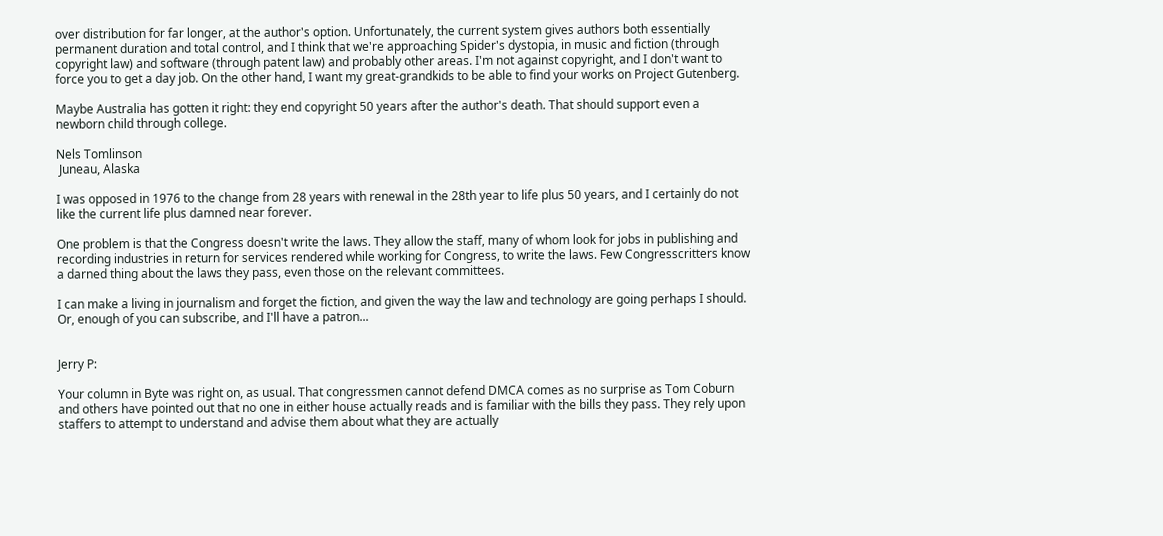over distribution for far longer, at the author's option. Unfortunately, the current system gives authors both essentially permanent duration and total control, and I think that we're approaching Spider's dystopia, in music and fiction (through copyright law) and software (through patent law) and probably other areas. I'm not against copyright, and I don't want to force you to get a day job. On the other hand, I want my great-grandkids to be able to find your works on Project Gutenberg.

Maybe Australia has gotten it right: they end copyright 50 years after the author's death. That should support even a newborn child through college.

Nels Tomlinson
 Juneau, Alaska

I was opposed in 1976 to the change from 28 years with renewal in the 28th year to life plus 50 years, and I certainly do not like the current life plus damned near forever.

One problem is that the Congress doesn't write the laws. They allow the staff, many of whom look for jobs in publishing and recording industries in return for services rendered while working for Congress, to write the laws. Few Congresscritters know a darned thing about the laws they pass, even those on the relevant committees.

I can make a living in journalism and forget the fiction, and given the way the law and technology are going perhaps I should. Or, enough of you can subscribe, and I'll have a patron...


Jerry P:

Your column in Byte was right on, as usual. That congressmen cannot defend DMCA comes as no surprise as Tom Coburn and others have pointed out that no one in either house actually reads and is familiar with the bills they pass. They rely upon staffers to attempt to understand and advise them about what they are actually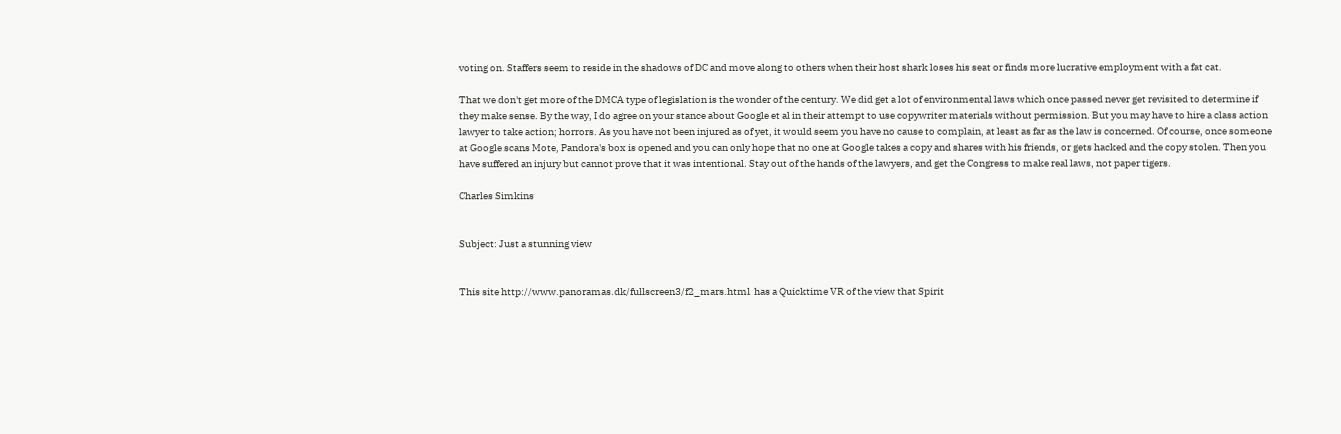voting on. Staffers seem to reside in the shadows of DC and move along to others when their host shark loses his seat or finds more lucrative employment with a fat cat.

That we don't get more of the DMCA type of legislation is the wonder of the century. We did get a lot of environmental laws which once passed never get revisited to determine if they make sense. By the way, I do agree on your stance about Google et al in their attempt to use copywriter materials without permission. But you may have to hire a class action lawyer to take action; horrors. As you have not been injured as of yet, it would seem you have no cause to complain, at least as far as the law is concerned. Of course, once someone at Google scans Mote, Pandora's box is opened and you can only hope that no one at Google takes a copy and shares with his friends, or gets hacked and the copy stolen. Then you have suffered an injury but cannot prove that it was intentional. Stay out of the hands of the lawyers, and get the Congress to make real laws, not paper tigers.

Charles Simkins


Subject: Just a stunning view


This site http://www.panoramas.dk/fullscreen3/f2_mars.html  has a Quicktime VR of the view that Spirit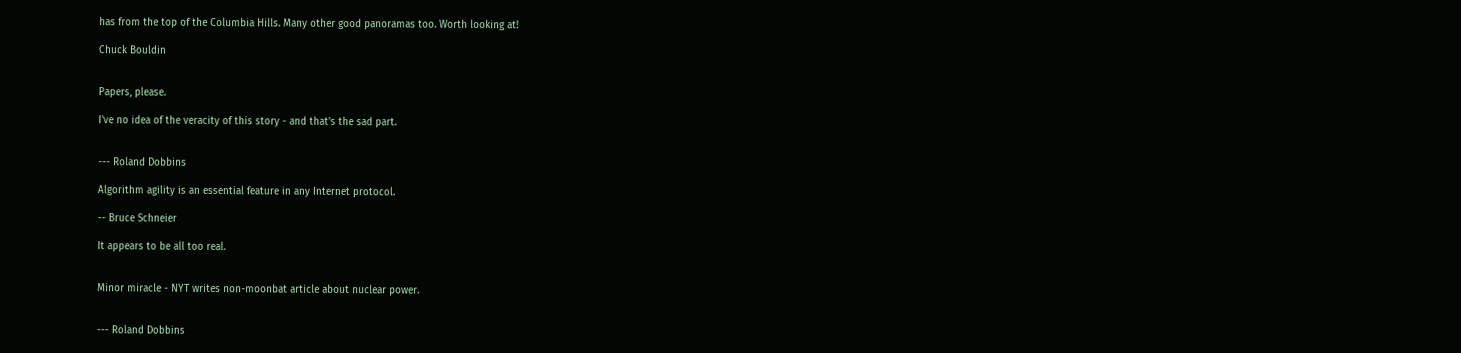has from the top of the Columbia Hills. Many other good panoramas too. Worth looking at!

Chuck Bouldin


Papers, please.

I've no idea of the veracity of this story - and that's the sad part.


--- Roland Dobbins

Algorithm agility is an essential feature in any Internet protocol.

-- Bruce Schneier

It appears to be all too real.


Minor miracle - NYT writes non-moonbat article about nuclear power.


--- Roland Dobbins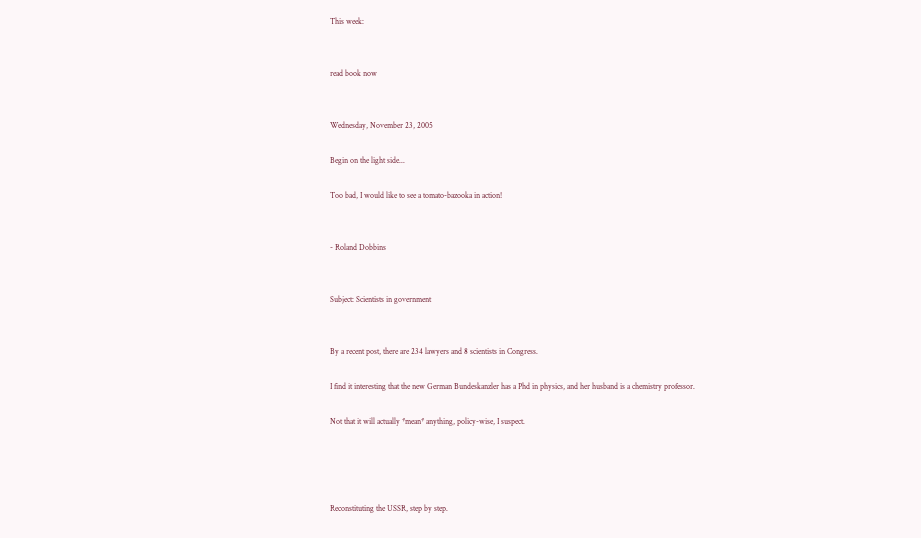This week:


read book now


Wednesday, November 23, 2005

Begin on the light side...

Too bad, I would like to see a tomato-bazooka in action!


- Roland Dobbins


Subject: Scientists in government


By a recent post, there are 234 lawyers and 8 scientists in Congress.

I find it interesting that the new German Bundeskanzler has a Phd in physics, and her husband is a chemistry professor.

Not that it will actually *mean* anything, policy-wise, I suspect.




Reconstituting the USSR, step by step.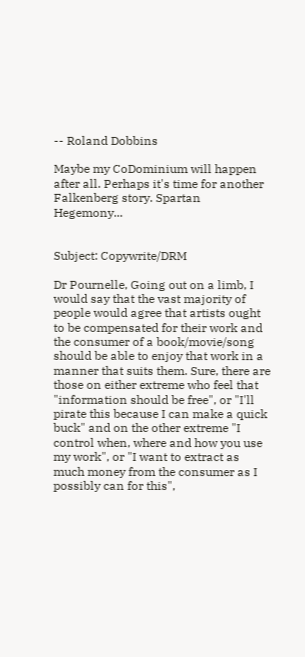-- Roland Dobbins

Maybe my CoDominium will happen after all. Perhaps it's time for another Falkenberg story. Spartan Hegemony...


Subject: Copywrite/DRM

Dr Pournelle, Going out on a limb, I would say that the vast majority of people would agree that artists ought to be compensated for their work and the consumer of a book/movie/song should be able to enjoy that work in a manner that suits them. Sure, there are those on either extreme who feel that "information should be free", or "I'll pirate this because I can make a quick buck" and on the other extreme "I control when, where and how you use my work", or "I want to extract as much money from the consumer as I possibly can for this",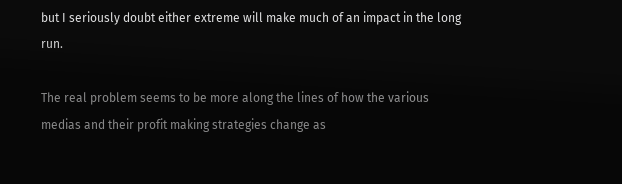but I seriously doubt either extreme will make much of an impact in the long run.

The real problem seems to be more along the lines of how the various medias and their profit making strategies change as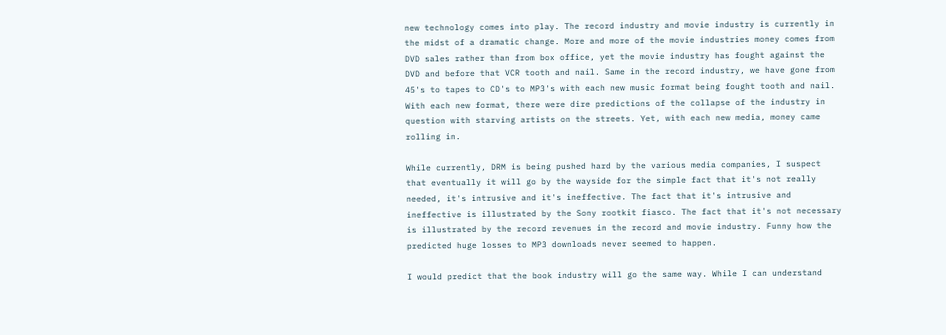new technology comes into play. The record industry and movie industry is currently in the midst of a dramatic change. More and more of the movie industries money comes from DVD sales rather than from box office, yet the movie industry has fought against the DVD and before that VCR tooth and nail. Same in the record industry, we have gone from 45's to tapes to CD's to MP3's with each new music format being fought tooth and nail. With each new format, there were dire predictions of the collapse of the industry in question with starving artists on the streets. Yet, with each new media, money came rolling in.

While currently, DRM is being pushed hard by the various media companies, I suspect that eventually it will go by the wayside for the simple fact that it's not really needed, it's intrusive and it's ineffective. The fact that it's intrusive and ineffective is illustrated by the Sony rootkit fiasco. The fact that it's not necessary is illustrated by the record revenues in the record and movie industry. Funny how the predicted huge losses to MP3 downloads never seemed to happen.

I would predict that the book industry will go the same way. While I can understand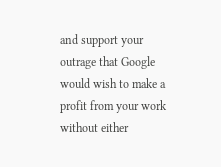and support your outrage that Google would wish to make a profit from your work without either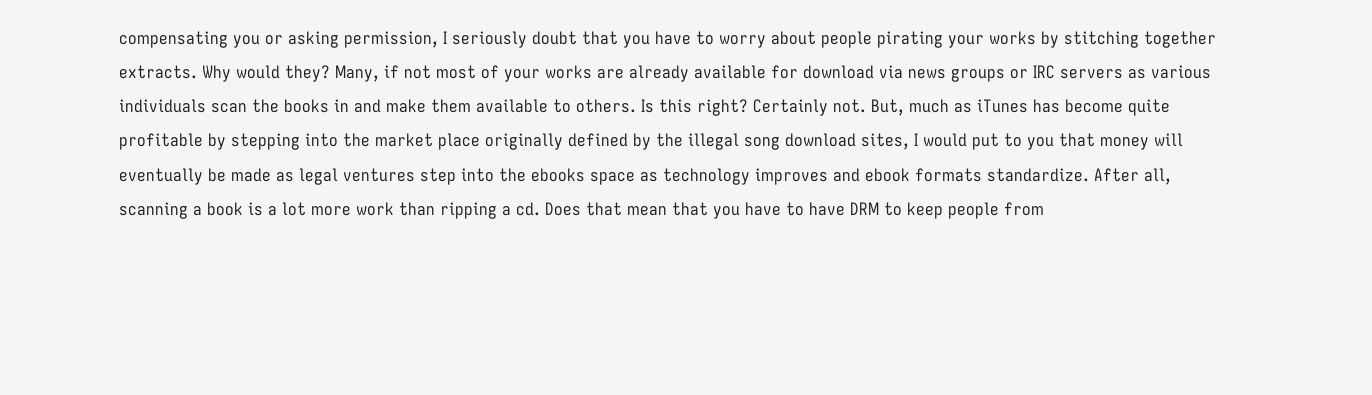compensating you or asking permission, I seriously doubt that you have to worry about people pirating your works by stitching together extracts. Why would they? Many, if not most of your works are already available for download via news groups or IRC servers as various individuals scan the books in and make them available to others. Is this right? Certainly not. But, much as iTunes has become quite profitable by stepping into the market place originally defined by the illegal song download sites, I would put to you that money will eventually be made as legal ventures step into the ebooks space as technology improves and ebook formats standardize. After all, scanning a book is a lot more work than ripping a cd. Does that mean that you have to have DRM to keep people from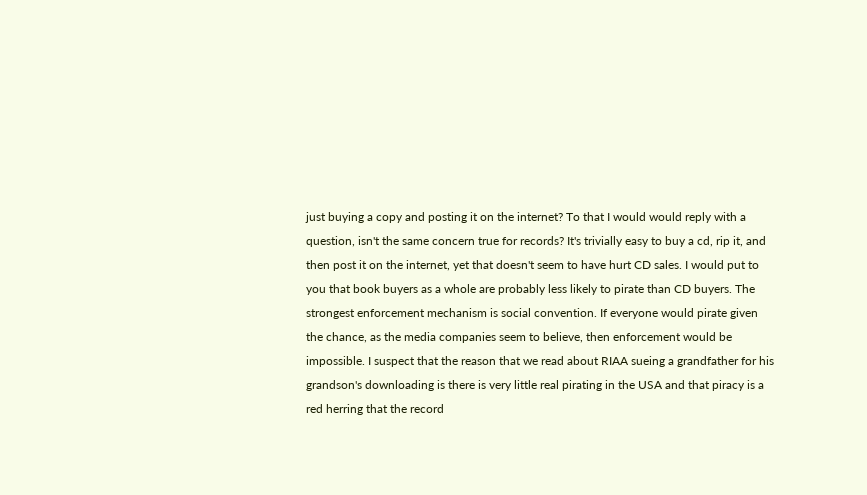just buying a copy and posting it on the internet? To that I would would reply with a question, isn't the same concern true for records? It's trivially easy to buy a cd, rip it, and then post it on the internet, yet that doesn't seem to have hurt CD sales. I would put to you that book buyers as a whole are probably less likely to pirate than CD buyers. The strongest enforcement mechanism is social convention. If everyone would pirate given the chance, as the media companies seem to believe, then enforcement would be impossible. I suspect that the reason that we read about RIAA sueing a grandfather for his grandson's downloading is there is very little real pirating in the USA and that piracy is a red herring that the record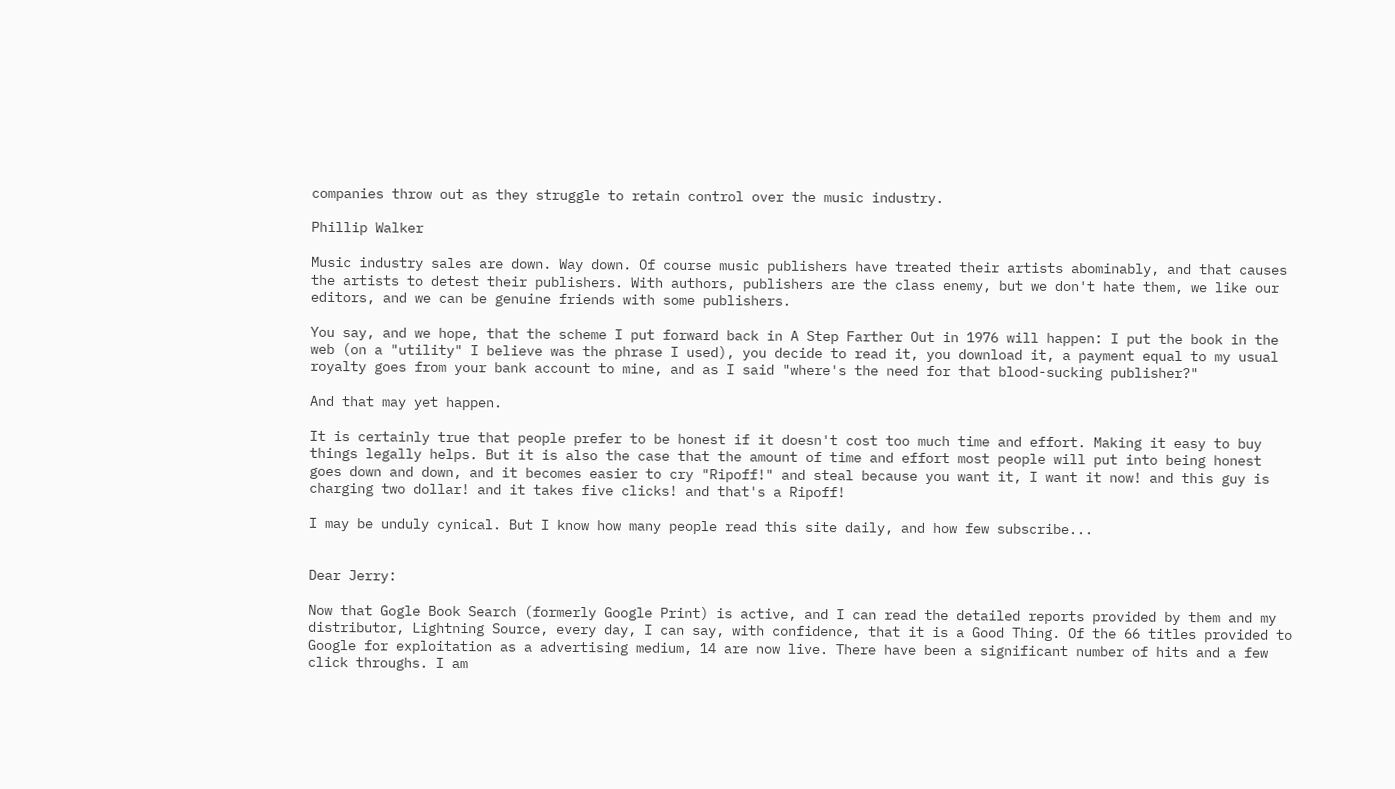companies throw out as they struggle to retain control over the music industry.

Phillip Walker

Music industry sales are down. Way down. Of course music publishers have treated their artists abominably, and that causes the artists to detest their publishers. With authors, publishers are the class enemy, but we don't hate them, we like our editors, and we can be genuine friends with some publishers.

You say, and we hope, that the scheme I put forward back in A Step Farther Out in 1976 will happen: I put the book in the web (on a "utility" I believe was the phrase I used), you decide to read it, you download it, a payment equal to my usual royalty goes from your bank account to mine, and as I said "where's the need for that blood-sucking publisher?"

And that may yet happen.

It is certainly true that people prefer to be honest if it doesn't cost too much time and effort. Making it easy to buy things legally helps. But it is also the case that the amount of time and effort most people will put into being honest goes down and down, and it becomes easier to cry "Ripoff!" and steal because you want it, I want it now! and this guy is charging two dollar! and it takes five clicks! and that's a Ripoff!

I may be unduly cynical. But I know how many people read this site daily, and how few subscribe...


Dear Jerry:

Now that Gogle Book Search (formerly Google Print) is active, and I can read the detailed reports provided by them and my distributor, Lightning Source, every day, I can say, with confidence, that it is a Good Thing. Of the 66 titles provided to Google for exploitation as a advertising medium, 14 are now live. There have been a significant number of hits and a few click throughs. I am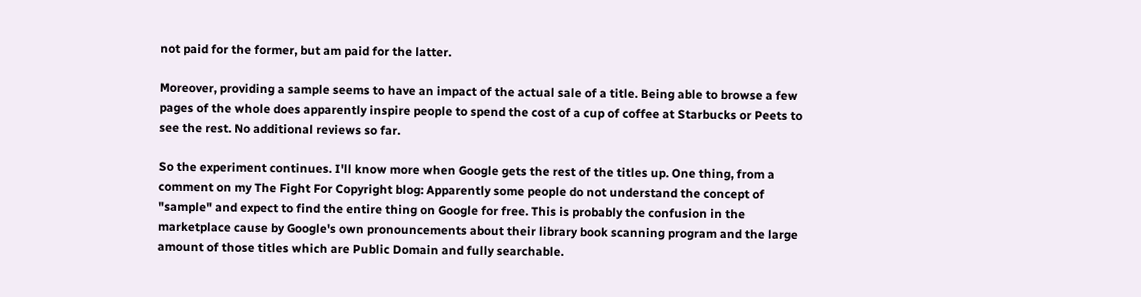not paid for the former, but am paid for the latter.

Moreover, providing a sample seems to have an impact of the actual sale of a title. Being able to browse a few pages of the whole does apparently inspire people to spend the cost of a cup of coffee at Starbucks or Peets to see the rest. No additional reviews so far.

So the experiment continues. I'll know more when Google gets the rest of the titles up. One thing, from a comment on my The Fight For Copyright blog: Apparently some people do not understand the concept of "sample" and expect to find the entire thing on Google for free. This is probably the confusion in the marketplace cause by Google's own pronouncements about their library book scanning program and the large amount of those titles which are Public Domain and fully searchable.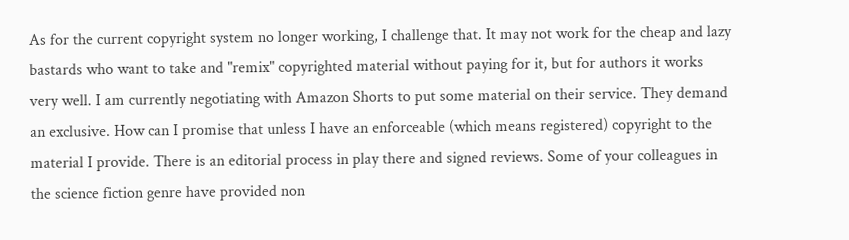As for the current copyright system no longer working, I challenge that. It may not work for the cheap and lazy bastards who want to take and "remix" copyrighted material without paying for it, but for authors it works very well. I am currently negotiating with Amazon Shorts to put some material on their service. They demand an exclusive. How can I promise that unless I have an enforceable (which means registered) copyright to the material I provide. There is an editorial process in play there and signed reviews. Some of your colleagues in the science fiction genre have provided non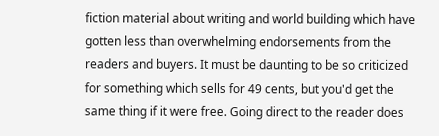fiction material about writing and world building which have gotten less than overwhelming endorsements from the readers and buyers. It must be daunting to be so criticized for something which sells for 49 cents, but you'd get the same thing if it were free. Going direct to the reader does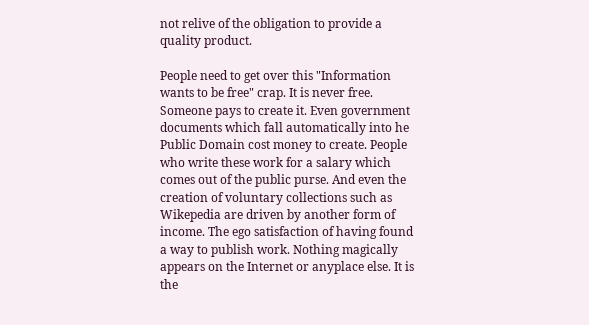not relive of the obligation to provide a quality product.

People need to get over this "Information wants to be free" crap. It is never free. Someone pays to create it. Even government documents which fall automatically into he Public Domain cost money to create. People who write these work for a salary which comes out of the public purse. And even the creation of voluntary collections such as Wikepedia are driven by another form of income. The ego satisfaction of having found a way to publish work. Nothing magically appears on the Internet or anyplace else. It is the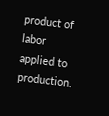product of labor applied to production.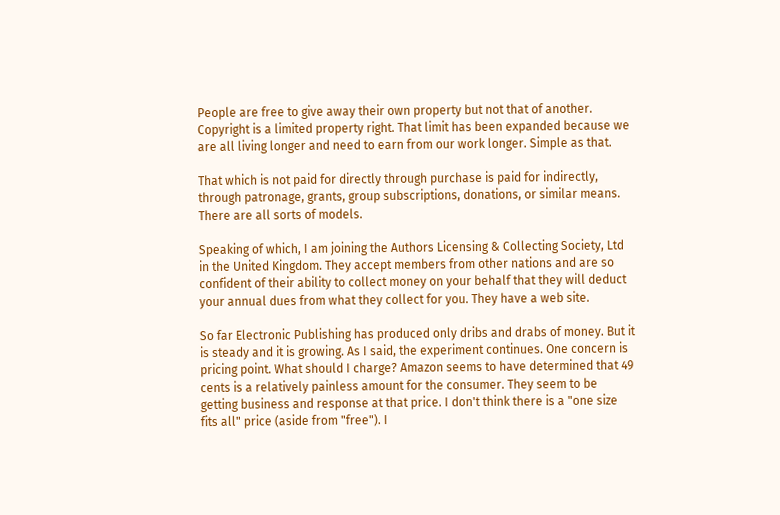People are free to give away their own property but not that of another. Copyright is a limited property right. That limit has been expanded because we are all living longer and need to earn from our work longer. Simple as that.

That which is not paid for directly through purchase is paid for indirectly, through patronage, grants, group subscriptions, donations, or similar means. There are all sorts of models.

Speaking of which, I am joining the Authors Licensing & Collecting Society, Ltd in the United Kingdom. They accept members from other nations and are so confident of their ability to collect money on your behalf that they will deduct your annual dues from what they collect for you. They have a web site.

So far Electronic Publishing has produced only dribs and drabs of money. But it is steady and it is growing. As I said, the experiment continues. One concern is pricing point. What should I charge? Amazon seems to have determined that 49 cents is a relatively painless amount for the consumer. They seem to be getting business and response at that price. I don't think there is a "one size fits all" price (aside from "free"). I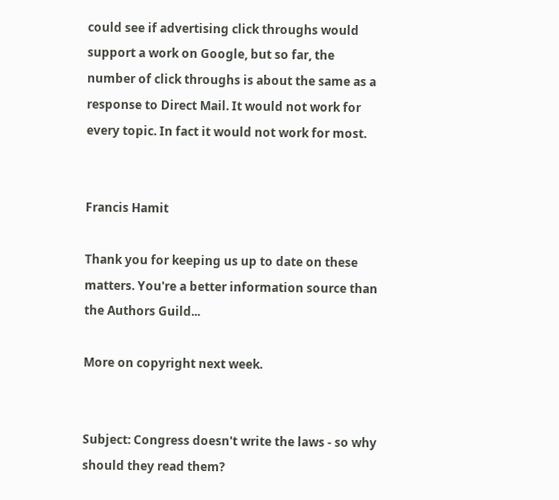could see if advertising click throughs would support a work on Google, but so far, the number of click throughs is about the same as a response to Direct Mail. It would not work for every topic. In fact it would not work for most.


Francis Hamit

Thank you for keeping us up to date on these matters. You're a better information source than the Authors Guild...

More on copyright next week.


Subject: Congress doesn't write the laws - so why should they read them?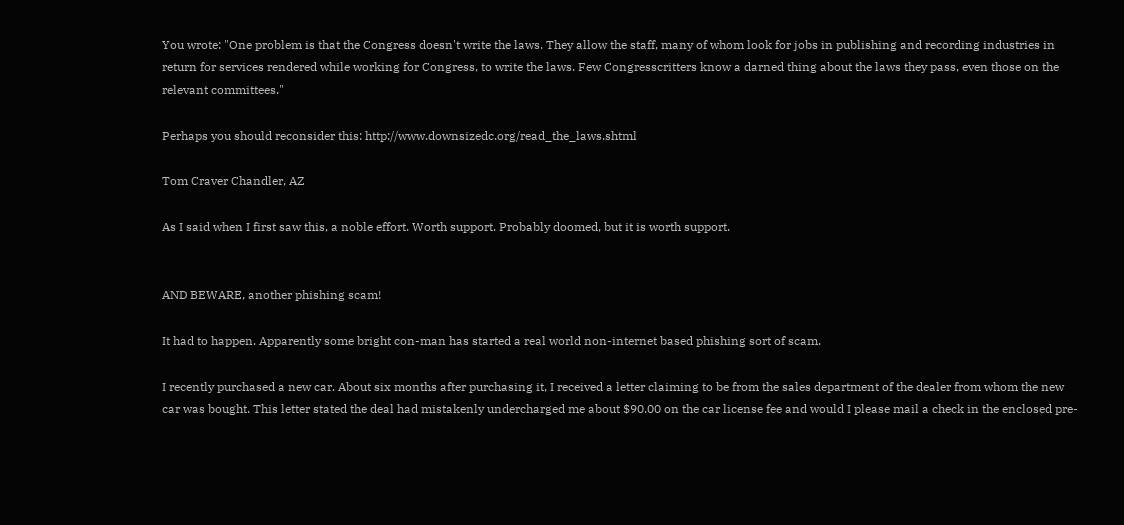You wrote: "One problem is that the Congress doesn't write the laws. They allow the staff, many of whom look for jobs in publishing and recording industries in return for services rendered while working for Congress, to write the laws. Few Congresscritters know a darned thing about the laws they pass, even those on the relevant committees."

Perhaps you should reconsider this: http://www.downsizedc.org/read_the_laws.shtml

Tom Craver Chandler, AZ

As I said when I first saw this, a noble effort. Worth support. Probably doomed, but it is worth support.


AND BEWARE, another phishing scam!

It had to happen. Apparently some bright con-man has started a real world non-internet based phishing sort of scam.

I recently purchased a new car. About six months after purchasing it, I received a letter claiming to be from the sales department of the dealer from whom the new car was bought. This letter stated the deal had mistakenly undercharged me about $90.00 on the car license fee and would I please mail a check in the enclosed pre-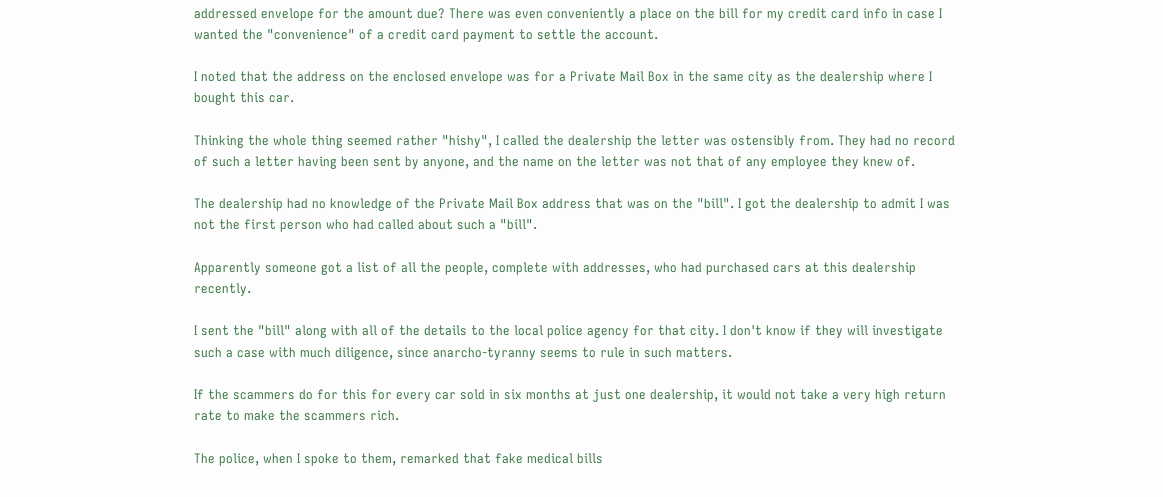addressed envelope for the amount due? There was even conveniently a place on the bill for my credit card info in case I wanted the "convenience" of a credit card payment to settle the account.

I noted that the address on the enclosed envelope was for a Private Mail Box in the same city as the dealership where I bought this car.

Thinking the whole thing seemed rather "hishy", I called the dealership the letter was ostensibly from. They had no record of such a letter having been sent by anyone, and the name on the letter was not that of any employee they knew of.

The dealership had no knowledge of the Private Mail Box address that was on the "bill". I got the dealership to admit I was not the first person who had called about such a "bill".

Apparently someone got a list of all the people, complete with addresses, who had purchased cars at this dealership recently.

I sent the "bill" along with all of the details to the local police agency for that city. I don't know if they will investigate such a case with much diligence, since anarcho-tyranny seems to rule in such matters.

If the scammers do for this for every car sold in six months at just one dealership, it would not take a very high return rate to make the scammers rich.

The police, when I spoke to them, remarked that fake medical bills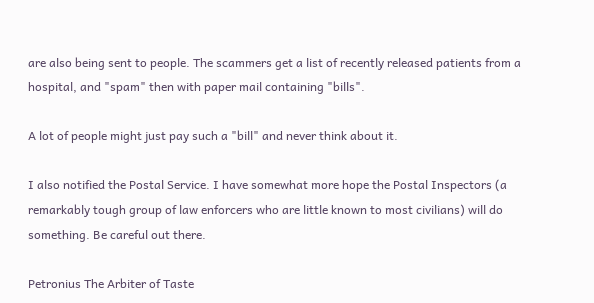are also being sent to people. The scammers get a list of recently released patients from a hospital, and "spam" then with paper mail containing "bills".

A lot of people might just pay such a "bill" and never think about it.

I also notified the Postal Service. I have somewhat more hope the Postal Inspectors (a remarkably tough group of law enforcers who are little known to most civilians) will do something. Be careful out there.

Petronius The Arbiter of Taste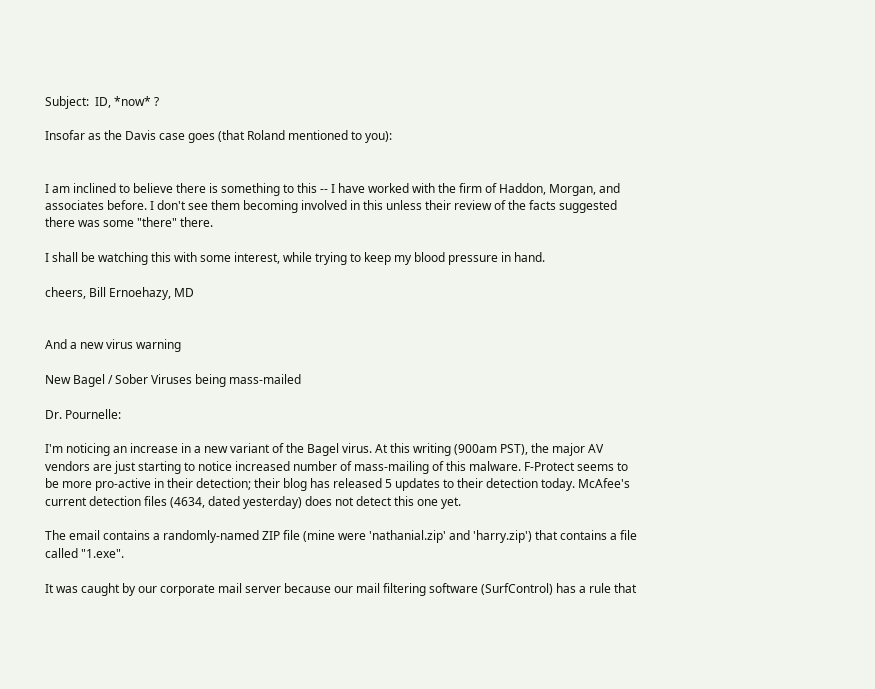Subject:  ID, *now* ?

Insofar as the Davis case goes (that Roland mentioned to you):


I am inclined to believe there is something to this -- I have worked with the firm of Haddon, Morgan, and associates before. I don't see them becoming involved in this unless their review of the facts suggested there was some "there" there.

I shall be watching this with some interest, while trying to keep my blood pressure in hand.

cheers, Bill Ernoehazy, MD


And a new virus warning

New Bagel / Sober Viruses being mass-mailed

Dr. Pournelle:

I'm noticing an increase in a new variant of the Bagel virus. At this writing (900am PST), the major AV vendors are just starting to notice increased number of mass-mailing of this malware. F-Protect seems to be more pro-active in their detection; their blog has released 5 updates to their detection today. McAfee's current detection files (4634, dated yesterday) does not detect this one yet.

The email contains a randomly-named ZIP file (mine were 'nathanial.zip' and 'harry.zip') that contains a file called "1.exe".

It was caught by our corporate mail server because our mail filtering software (SurfControl) has a rule that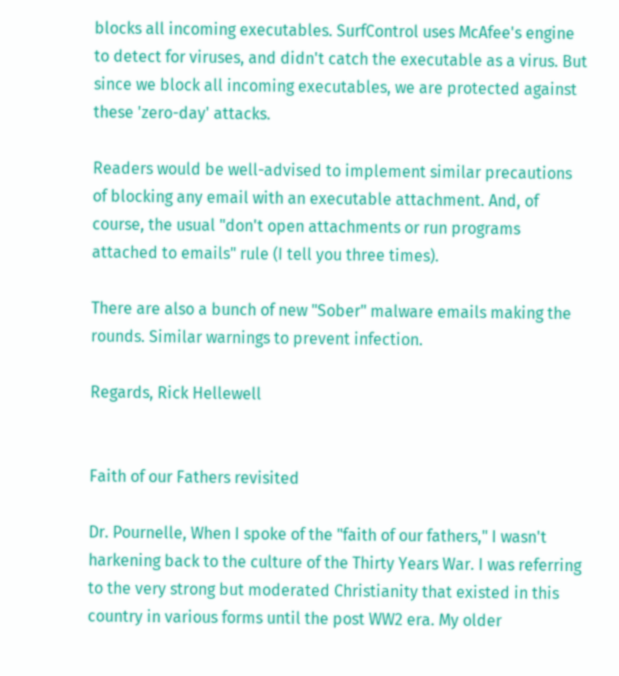blocks all incoming executables. SurfControl uses McAfee's engine to detect for viruses, and didn't catch the executable as a virus. But since we block all incoming executables, we are protected against these 'zero-day' attacks.

Readers would be well-advised to implement similar precautions of blocking any email with an executable attachment. And, of course, the usual "don't open attachments or run programs attached to emails" rule (I tell you three times).

There are also a bunch of new "Sober" malware emails making the rounds. Similar warnings to prevent infection.

Regards, Rick Hellewell


Faith of our Fathers revisited

Dr. Pournelle, When I spoke of the "faith of our fathers," I wasn't harkening back to the culture of the Thirty Years War. I was referring to the very strong but moderated Christianity that existed in this country in various forms until the post WW2 era. My older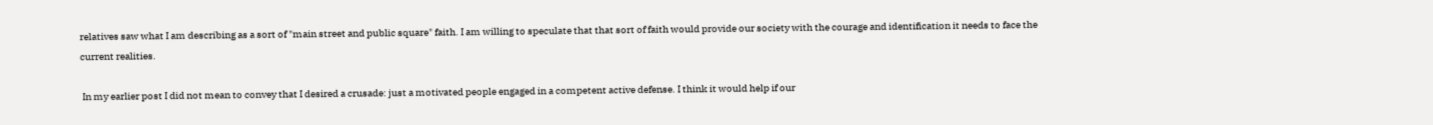relatives saw what I am describing as a sort of "main street and public square" faith. I am willing to speculate that that sort of faith would provide our society with the courage and identification it needs to face the current realities.

 In my earlier post I did not mean to convey that I desired a crusade: just a motivated people engaged in a competent active defense. I think it would help if our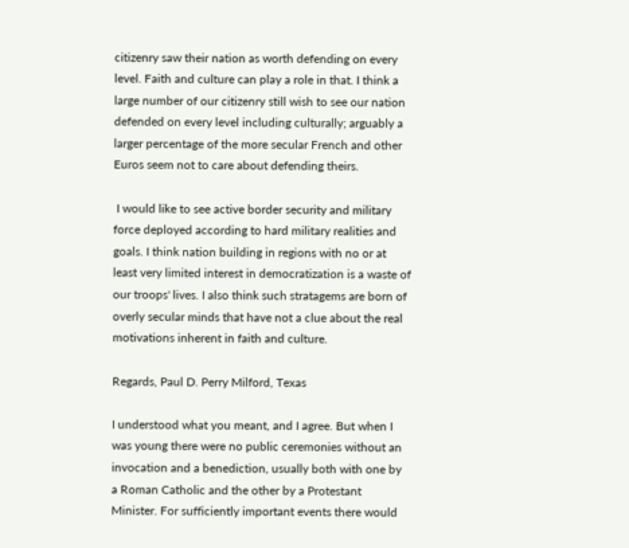citizenry saw their nation as worth defending on every level. Faith and culture can play a role in that. I think a large number of our citizenry still wish to see our nation defended on every level including culturally; arguably a larger percentage of the more secular French and other Euros seem not to care about defending theirs.

 I would like to see active border security and military force deployed according to hard military realities and goals. I think nation building in regions with no or at least very limited interest in democratization is a waste of our troops' lives. I also think such stratagems are born of overly secular minds that have not a clue about the real motivations inherent in faith and culture.

Regards, Paul D. Perry Milford, Texas

I understood what you meant, and I agree. But when I was young there were no public ceremonies without an invocation and a benediction, usually both with one by a Roman Catholic and the other by a Protestant Minister. For sufficiently important events there would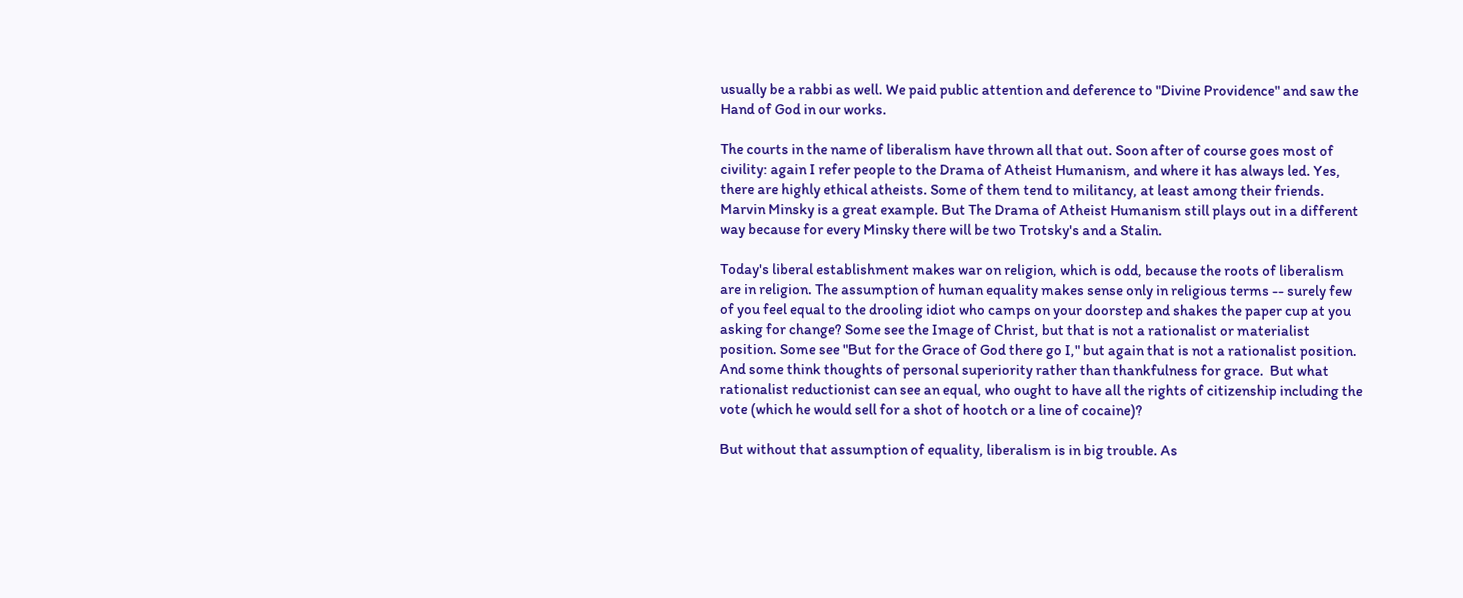usually be a rabbi as well. We paid public attention and deference to "Divine Providence" and saw the Hand of God in our works.

The courts in the name of liberalism have thrown all that out. Soon after of course goes most of civility: again I refer people to the Drama of Atheist Humanism, and where it has always led. Yes, there are highly ethical atheists. Some of them tend to militancy, at least among their friends. Marvin Minsky is a great example. But The Drama of Atheist Humanism still plays out in a different way because for every Minsky there will be two Trotsky's and a Stalin.

Today's liberal establishment makes war on religion, which is odd, because the roots of liberalism are in religion. The assumption of human equality makes sense only in religious terms -- surely few of you feel equal to the drooling idiot who camps on your doorstep and shakes the paper cup at you asking for change? Some see the Image of Christ, but that is not a rationalist or materialist position. Some see "But for the Grace of God there go I," but again that is not a rationalist position. And some think thoughts of personal superiority rather than thankfulness for grace.  But what rationalist reductionist can see an equal, who ought to have all the rights of citizenship including the vote (which he would sell for a shot of hootch or a line of cocaine)?

But without that assumption of equality, liberalism is in big trouble. As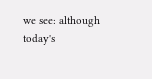we see: although today's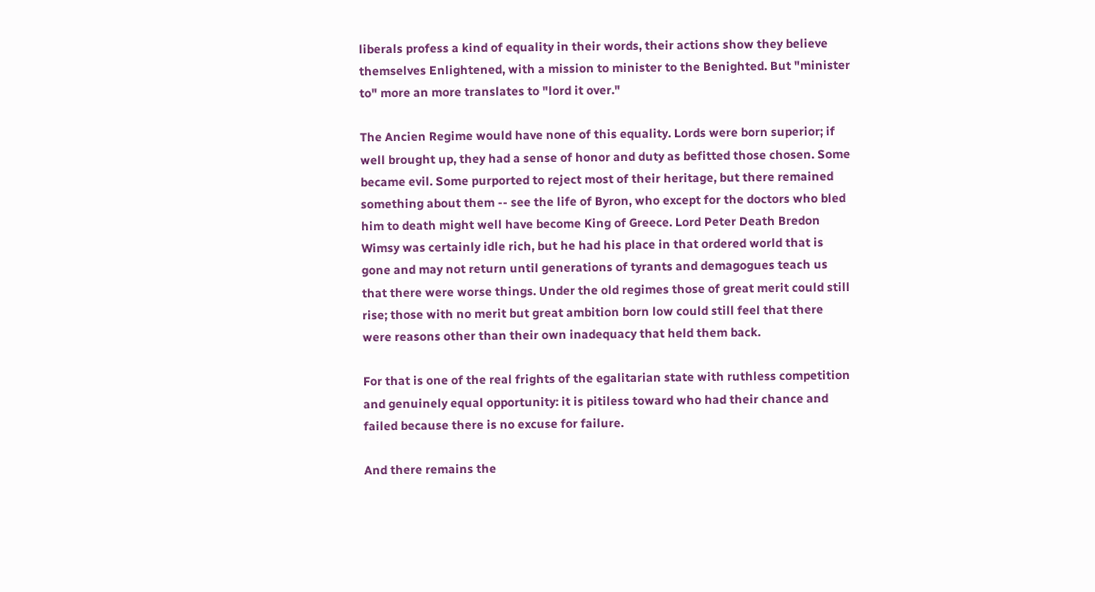liberals profess a kind of equality in their words, their actions show they believe themselves Enlightened, with a mission to minister to the Benighted. But "minister to" more an more translates to "lord it over."

The Ancien Regime would have none of this equality. Lords were born superior; if well brought up, they had a sense of honor and duty as befitted those chosen. Some became evil. Some purported to reject most of their heritage, but there remained something about them -- see the life of Byron, who except for the doctors who bled him to death might well have become King of Greece. Lord Peter Death Bredon Wimsy was certainly idle rich, but he had his place in that ordered world that is gone and may not return until generations of tyrants and demagogues teach us that there were worse things. Under the old regimes those of great merit could still rise; those with no merit but great ambition born low could still feel that there were reasons other than their own inadequacy that held them back.

For that is one of the real frights of the egalitarian state with ruthless competition and genuinely equal opportunity: it is pitiless toward who had their chance and failed because there is no excuse for failure.

And there remains the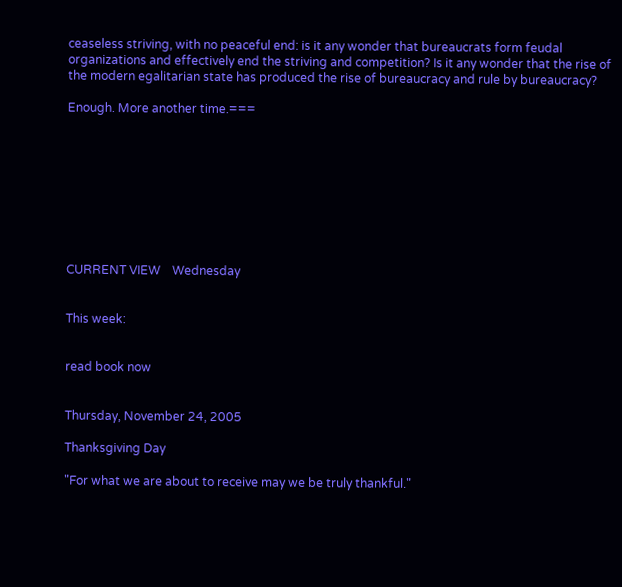ceaseless striving, with no peaceful end: is it any wonder that bureaucrats form feudal organizations and effectively end the striving and competition? Is it any wonder that the rise of the modern egalitarian state has produced the rise of bureaucracy and rule by bureaucracy?

Enough. More another time.===









CURRENT VIEW    Wednesday


This week:


read book now


Thursday, November 24, 2005

Thanksgiving Day

"For what we are about to receive may we be truly thankful."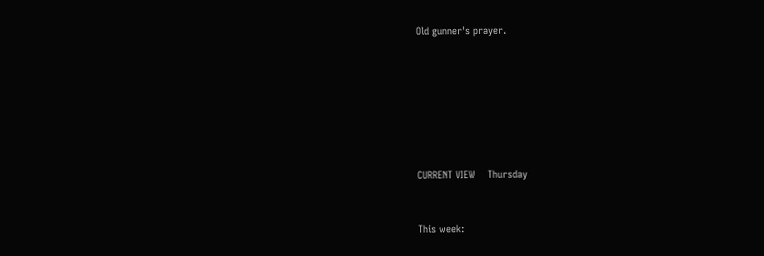Old gunner's prayer.







CURRENT VIEW    Thursday


This week: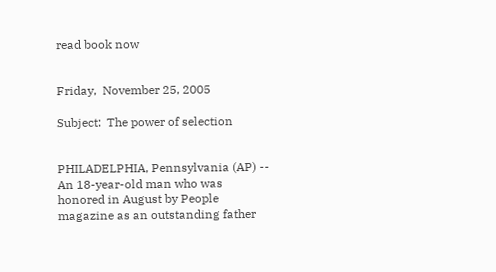read book now


Friday,  November 25, 2005

Subject:  The power of selection


PHILADELPHIA, Pennsylvania (AP) -- An 18-year-old man who was honored in August by People magazine as an outstanding father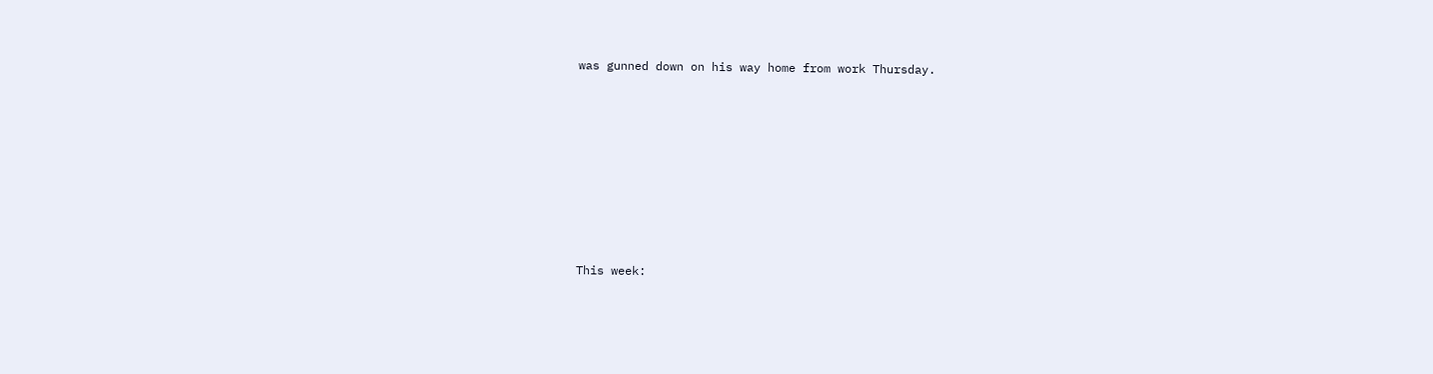was gunned down on his way home from work Thursday.








This week: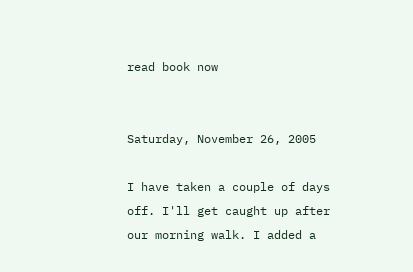read book now


Saturday, November 26, 2005

I have taken a couple of days off. I'll get caught up after our morning walk. I added a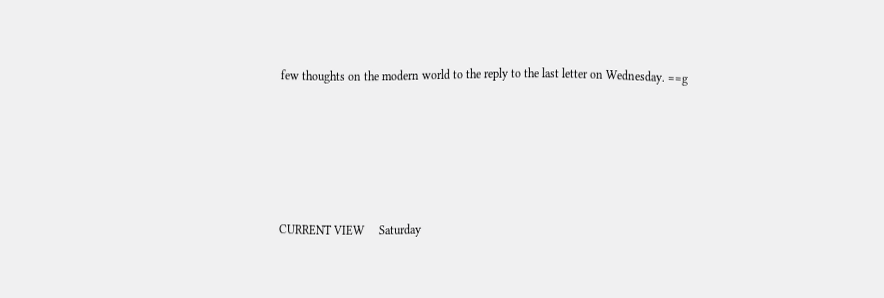few thoughts on the modern world to the reply to the last letter on Wednesday. ==g





CURRENT VIEW     Saturday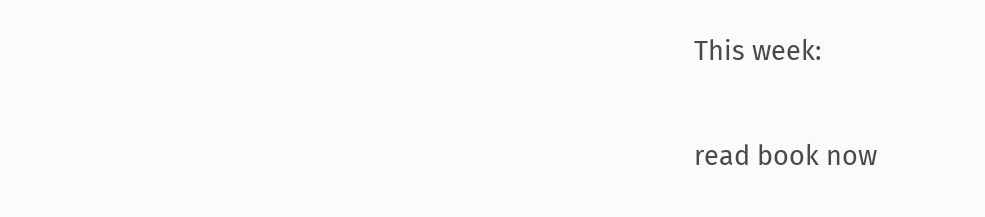This week:


read book now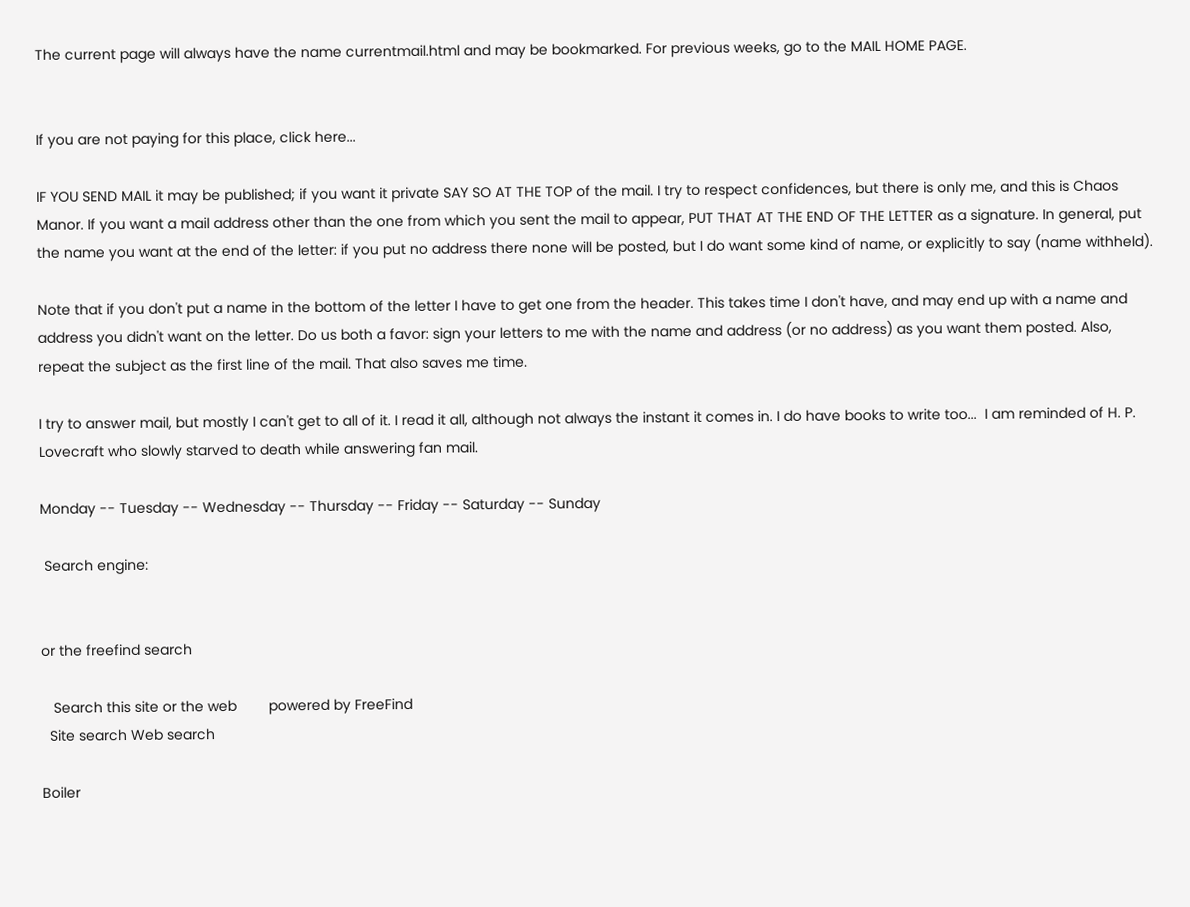The current page will always have the name currentmail.html and may be bookmarked. For previous weeks, go to the MAIL HOME PAGE.


If you are not paying for this place, click here...

IF YOU SEND MAIL it may be published; if you want it private SAY SO AT THE TOP of the mail. I try to respect confidences, but there is only me, and this is Chaos Manor. If you want a mail address other than the one from which you sent the mail to appear, PUT THAT AT THE END OF THE LETTER as a signature. In general, put the name you want at the end of the letter: if you put no address there none will be posted, but I do want some kind of name, or explicitly to say (name withheld).

Note that if you don't put a name in the bottom of the letter I have to get one from the header. This takes time I don't have, and may end up with a name and address you didn't want on the letter. Do us both a favor: sign your letters to me with the name and address (or no address) as you want them posted. Also, repeat the subject as the first line of the mail. That also saves me time.

I try to answer mail, but mostly I can't get to all of it. I read it all, although not always the instant it comes in. I do have books to write too...  I am reminded of H. P. Lovecraft who slowly starved to death while answering fan mail.

Monday -- Tuesday -- Wednesday -- Thursday -- Friday -- Saturday -- Sunday

 Search engine:


or the freefind search

   Search this site or the web        powered by FreeFind
  Site search Web search

Boiler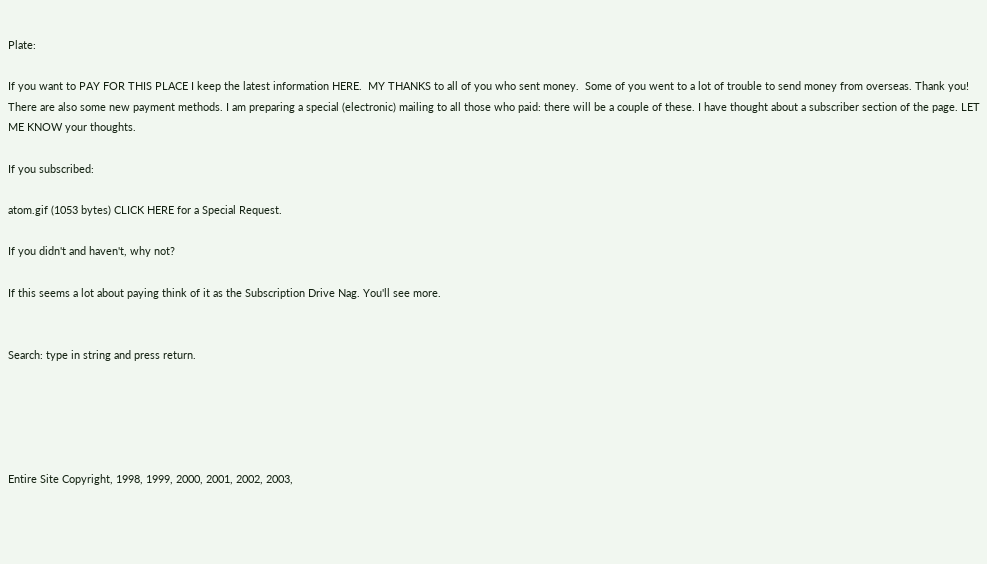Plate:

If you want to PAY FOR THIS PLACE I keep the latest information HERE.  MY THANKS to all of you who sent money.  Some of you went to a lot of trouble to send money from overseas. Thank you! There are also some new payment methods. I am preparing a special (electronic) mailing to all those who paid: there will be a couple of these. I have thought about a subscriber section of the page. LET ME KNOW your thoughts.

If you subscribed:

atom.gif (1053 bytes) CLICK HERE for a Special Request.

If you didn't and haven't, why not?

If this seems a lot about paying think of it as the Subscription Drive Nag. You'll see more.


Search: type in string and press return.





Entire Site Copyright, 1998, 1999, 2000, 2001, 2002, 2003,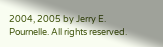2004, 2005 by Jerry E. Pournelle. All rights reserved.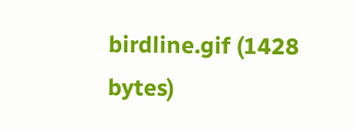birdline.gif (1428 bytes)